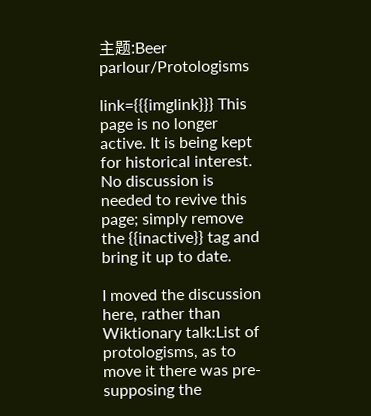主题:Beer parlour/Protologisms

link={{{imglink}}} This page is no longer active. It is being kept for historical interest.
No discussion is needed to revive this page; simply remove the {{inactive}} tag and bring it up to date.

I moved the discussion here, rather than Wiktionary talk:List of protologisms, as to move it there was pre-supposing the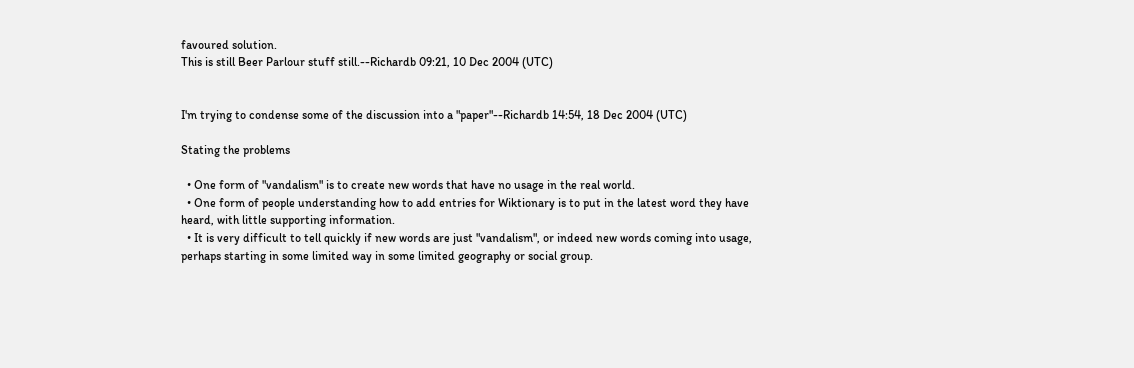favoured solution.
This is still Beer Parlour stuff still.--Richardb 09:21, 10 Dec 2004 (UTC)


I'm trying to condense some of the discussion into a "paper"--Richardb 14:54, 18 Dec 2004 (UTC)

Stating the problems

  • One form of "vandalism" is to create new words that have no usage in the real world.
  • One form of people understanding how to add entries for Wiktionary is to put in the latest word they have heard, with little supporting information.
  • It is very difficult to tell quickly if new words are just "vandalism", or indeed new words coming into usage, perhaps starting in some limited way in some limited geography or social group.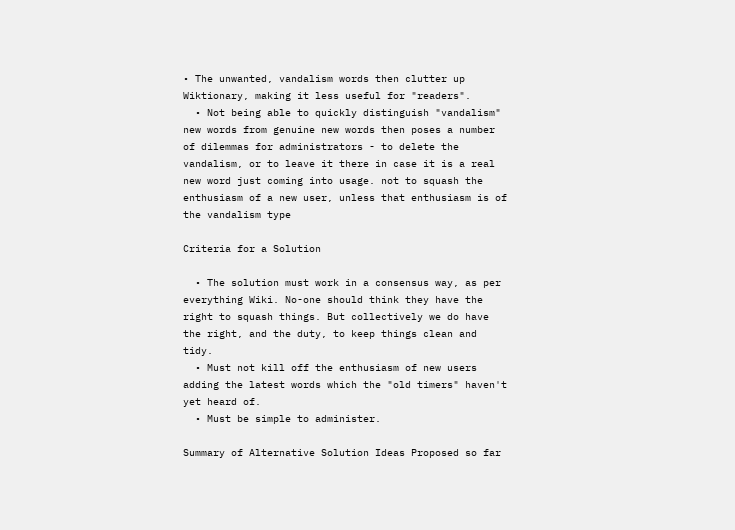• The unwanted, vandalism words then clutter up Wiktionary, making it less useful for "readers".
  • Not being able to quickly distinguish "vandalism" new words from genuine new words then poses a number of dilemmas for administrators - to delete the vandalism, or to leave it there in case it is a real new word just coming into usage. not to squash the enthusiasm of a new user, unless that enthusiasm is of the vandalism type

Criteria for a Solution

  • The solution must work in a consensus way, as per everything Wiki. No-one should think they have the right to squash things. But collectively we do have the right, and the duty, to keep things clean and tidy.
  • Must not kill off the enthusiasm of new users adding the latest words which the "old timers" haven't yet heard of.
  • Must be simple to administer.

Summary of Alternative Solution Ideas Proposed so far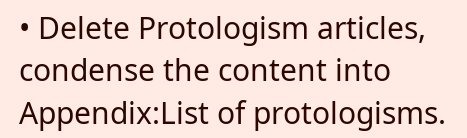• Delete Protologism articles, condense the content into Appendix:List of protologisms.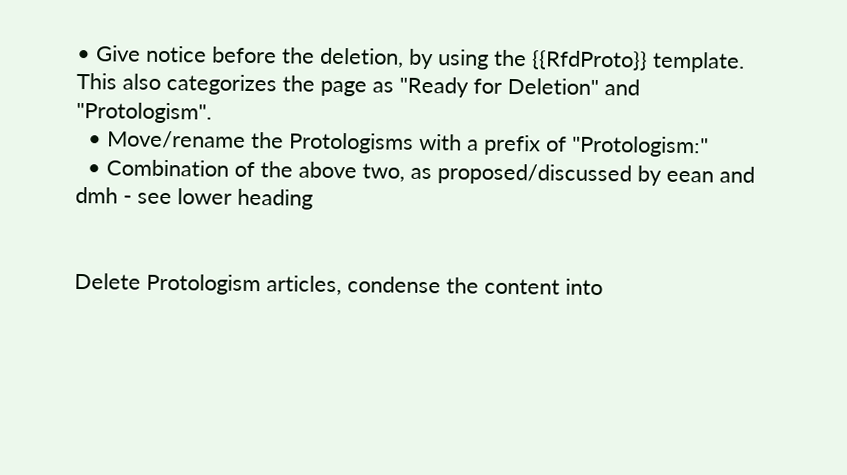• Give notice before the deletion, by using the {{RfdProto}} template. This also categorizes the page as "Ready for Deletion" and "Protologism".
  • Move/rename the Protologisms with a prefix of "Protologism:"
  • Combination of the above two, as proposed/discussed by eean and dmh - see lower heading


Delete Protologism articles, condense the content into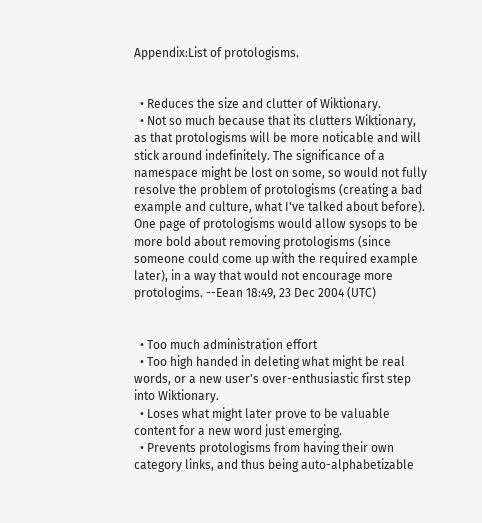Appendix:List of protologisms.


  • Reduces the size and clutter of Wiktionary.
  • Not so much because that its clutters Wiktionary, as that protologisms will be more noticable and will stick around indefinitely. The significance of a namespace might be lost on some, so would not fully resolve the problem of protologisms (creating a bad example and culture, what I've talked about before). One page of protologisms would allow sysops to be more bold about removing protologisms (since someone could come up with the required example later), in a way that would not encourage more protologims. --Eean 18:49, 23 Dec 2004 (UTC)


  • Too much administration effort
  • Too high handed in deleting what might be real words, or a new user's over-enthusiastic first step into Wiktionary.
  • Loses what might later prove to be valuable content for a new word just emerging.
  • Prevents protologisms from having their own category links, and thus being auto-alphabetizable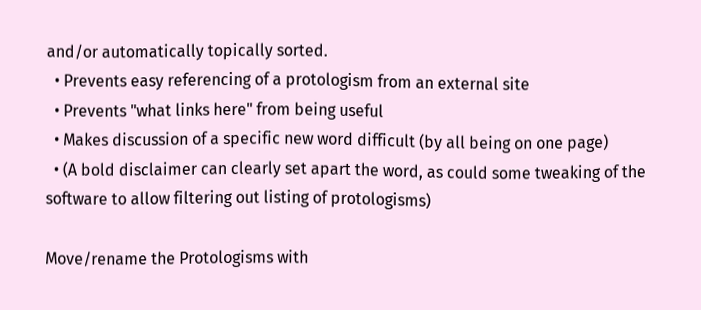and/or automatically topically sorted.
  • Prevents easy referencing of a protologism from an external site
  • Prevents "what links here" from being useful
  • Makes discussion of a specific new word difficult (by all being on one page)
  • (A bold disclaimer can clearly set apart the word, as could some tweaking of the software to allow filtering out listing of protologisms)

Move/rename the Protologisms with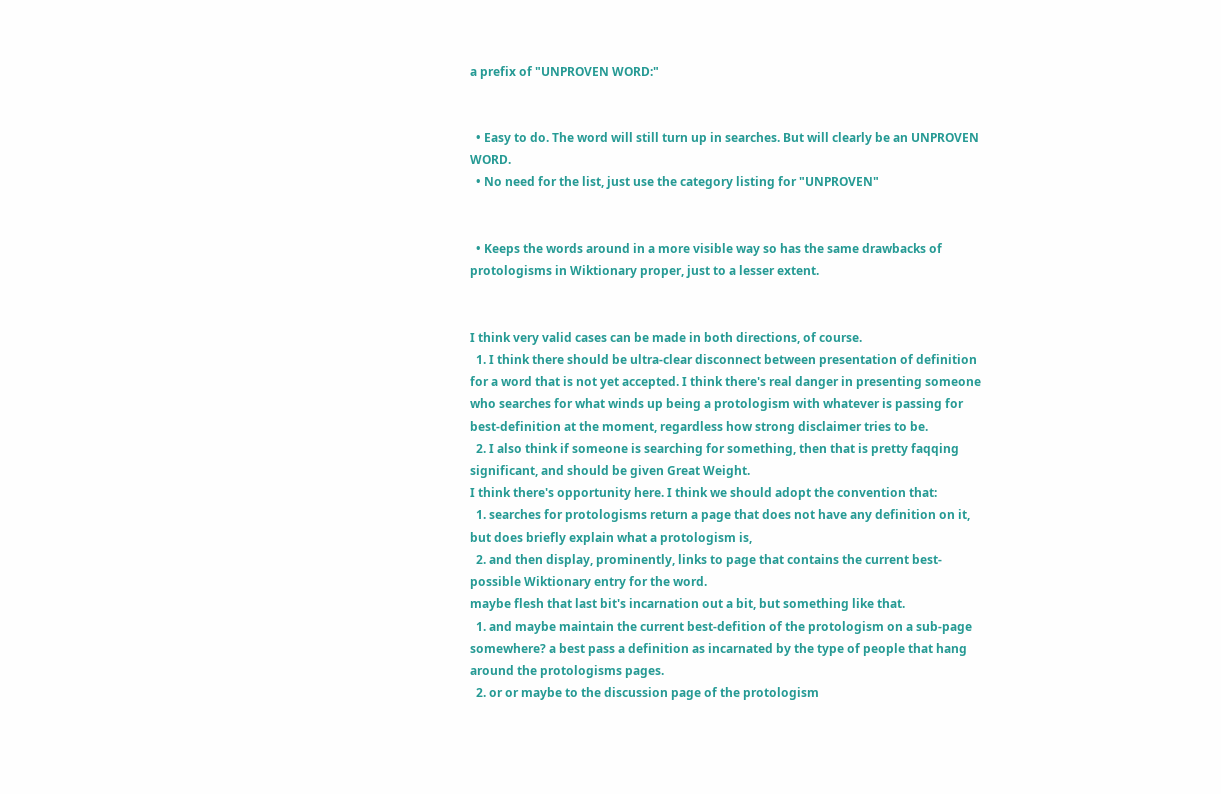a prefix of "UNPROVEN WORD:"


  • Easy to do. The word will still turn up in searches. But will clearly be an UNPROVEN WORD.
  • No need for the list, just use the category listing for "UNPROVEN"


  • Keeps the words around in a more visible way so has the same drawbacks of protologisms in Wiktionary proper, just to a lesser extent.


I think very valid cases can be made in both directions, of course.
  1. I think there should be ultra-clear disconnect between presentation of definition for a word that is not yet accepted. I think there's real danger in presenting someone who searches for what winds up being a protologism with whatever is passing for best-definition at the moment, regardless how strong disclaimer tries to be.
  2. I also think if someone is searching for something, then that is pretty faqqing significant, and should be given Great Weight.
I think there's opportunity here. I think we should adopt the convention that:
  1. searches for protologisms return a page that does not have any definition on it, but does briefly explain what a protologism is,
  2. and then display, prominently, links to page that contains the current best-possible Wiktionary entry for the word.
maybe flesh that last bit's incarnation out a bit, but something like that.
  1. and maybe maintain the current best-defition of the protologism on a sub-page somewhere? a best pass a definition as incarnated by the type of people that hang around the protologisms pages.
  2. or or maybe to the discussion page of the protologism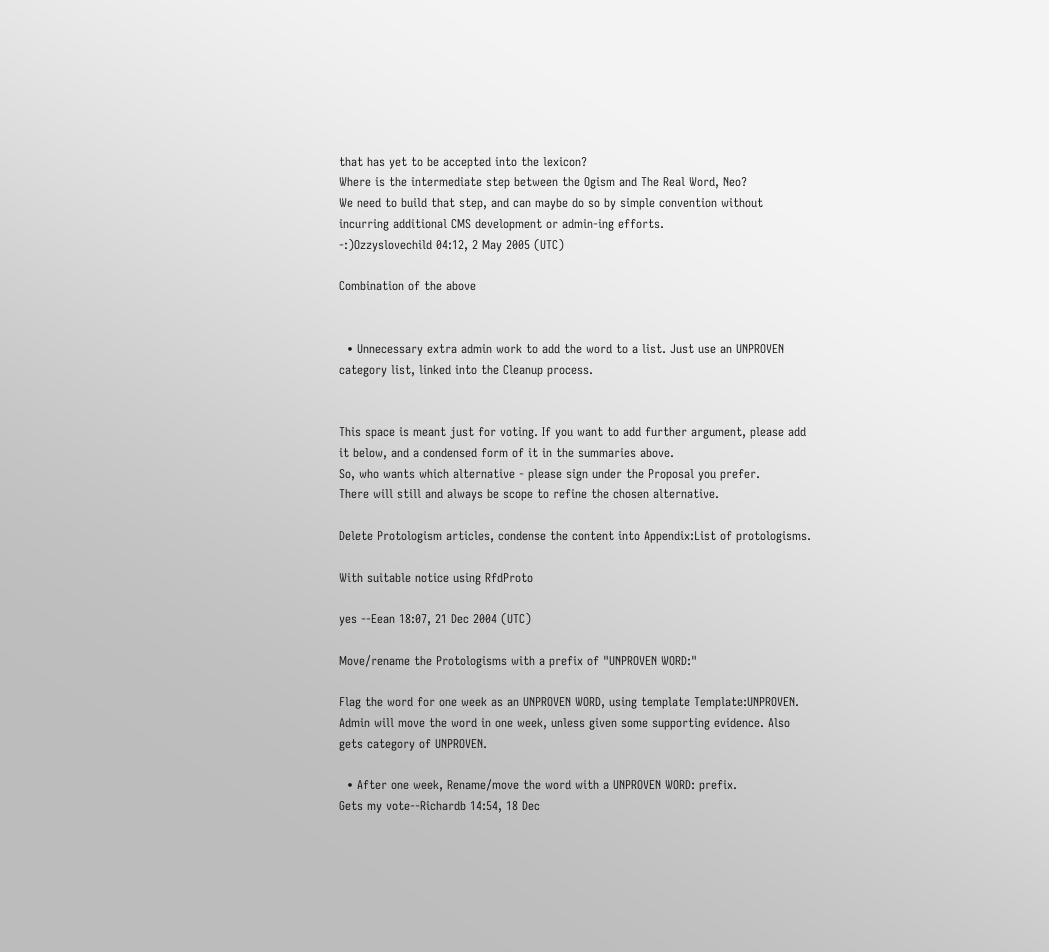that has yet to be accepted into the lexicon?
Where is the intermediate step between the Ogism and The Real Word, Neo?
We need to build that step, and can maybe do so by simple convention without incurring additional CMS development or admin-ing efforts.
-:)Ozzyslovechild 04:12, 2 May 2005 (UTC)

Combination of the above


  • Unnecessary extra admin work to add the word to a list. Just use an UNPROVEN category list, linked into the Cleanup process.


This space is meant just for voting. If you want to add further argument, please add it below, and a condensed form of it in the summaries above.
So, who wants which alternative - please sign under the Proposal you prefer.
There will still and always be scope to refine the chosen alternative.

Delete Protologism articles, condense the content into Appendix:List of protologisms.

With suitable notice using RfdProto

yes --Eean 18:07, 21 Dec 2004 (UTC)

Move/rename the Protologisms with a prefix of "UNPROVEN WORD:"

Flag the word for one week as an UNPROVEN WORD, using template Template:UNPROVEN. Admin will move the word in one week, unless given some supporting evidence. Also gets category of UNPROVEN.

  • After one week, Rename/move the word with a UNPROVEN WORD: prefix.
Gets my vote--Richardb 14:54, 18 Dec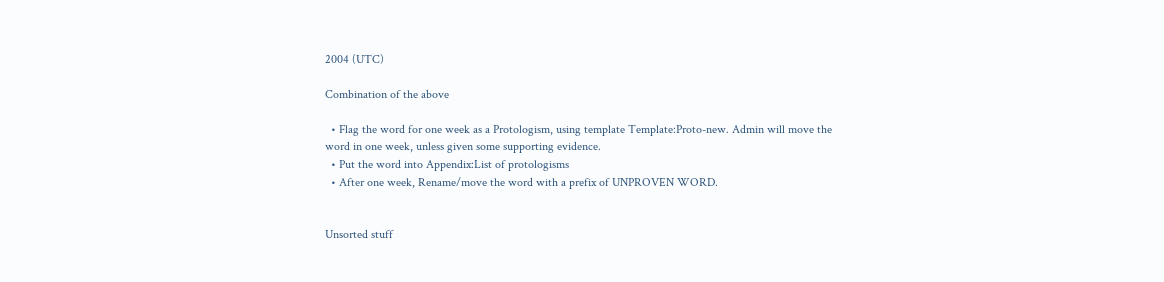2004 (UTC)

Combination of the above

  • Flag the word for one week as a Protologism, using template Template:Proto-new. Admin will move the word in one week, unless given some supporting evidence.
  • Put the word into Appendix:List of protologisms
  • After one week, Rename/move the word with a prefix of UNPROVEN WORD.


Unsorted stuff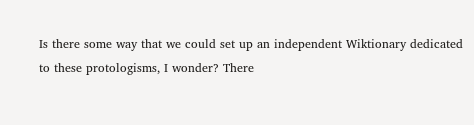Is there some way that we could set up an independent Wiktionary dedicated to these protologisms, I wonder? There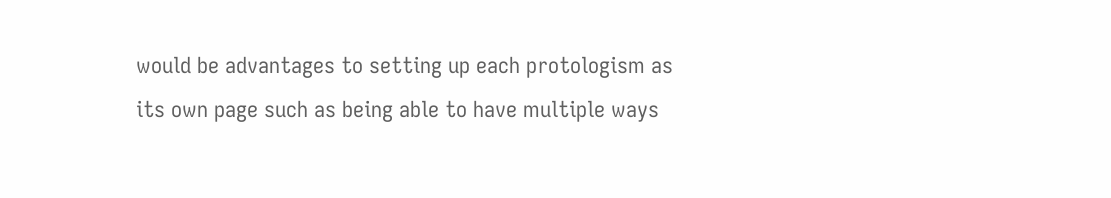would be advantages to setting up each protologism as its own page such as being able to have multiple ways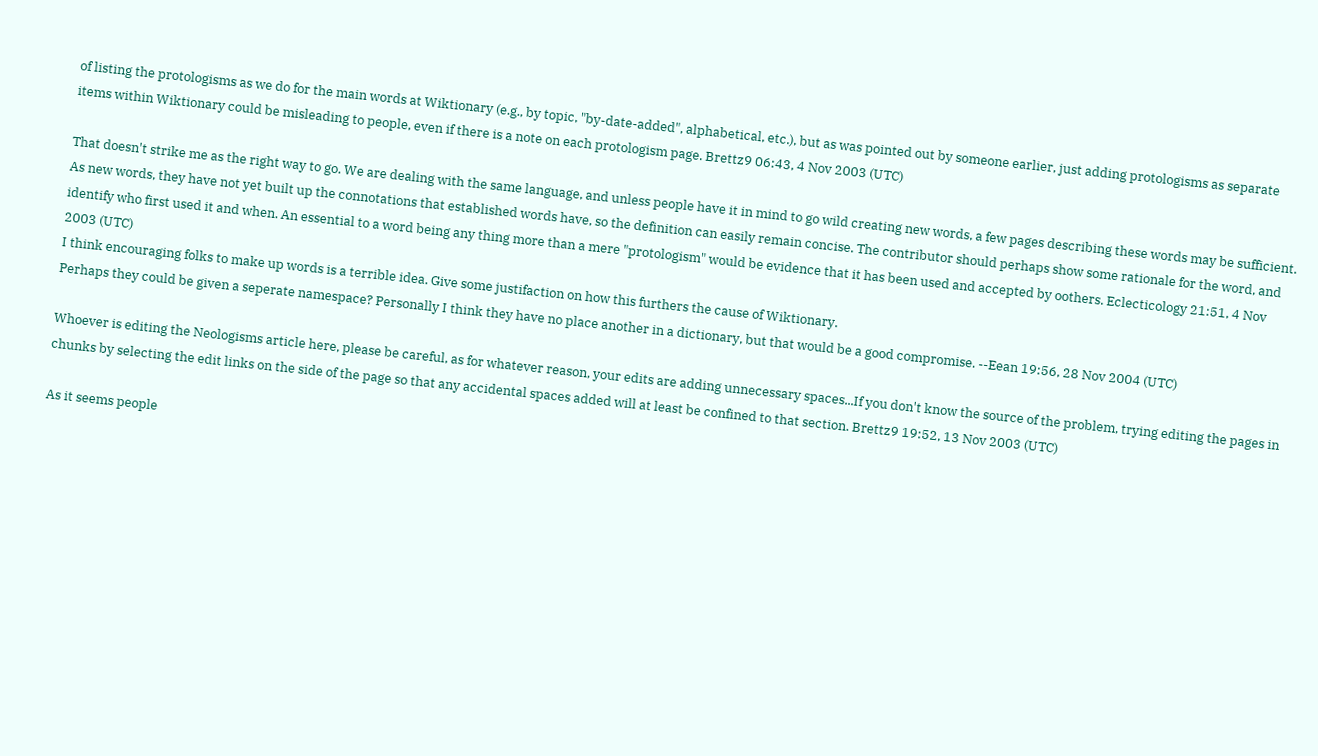of listing the protologisms as we do for the main words at Wiktionary (e.g., by topic, "by-date-added", alphabetical, etc.), but as was pointed out by someone earlier, just adding protologisms as separate items within Wiktionary could be misleading to people, even if there is a note on each protologism page. Brettz9 06:43, 4 Nov 2003 (UTC)

That doesn't strike me as the right way to go. We are dealing with the same language, and unless people have it in mind to go wild creating new words, a few pages describing these words may be sufficient. As new words, they have not yet built up the connotations that established words have, so the definition can easily remain concise. The contributor should perhaps show some rationale for the word, and identify who first used it and when. An essential to a word being any thing more than a mere "protologism" would be evidence that it has been used and accepted by oothers. Eclecticology 21:51, 4 Nov 2003 (UTC)
I think encouraging folks to make up words is a terrible idea. Give some justifaction on how this furthers the cause of Wiktionary.
Perhaps they could be given a seperate namespace? Personally I think they have no place another in a dictionary, but that would be a good compromise. --Eean 19:56, 28 Nov 2004 (UTC)

Whoever is editing the Neologisms article here, please be careful, as for whatever reason, your edits are adding unnecessary spaces...If you don't know the source of the problem, trying editing the pages in chunks by selecting the edit links on the side of the page so that any accidental spaces added will at least be confined to that section. Brettz9 19:52, 13 Nov 2003 (UTC)

As it seems people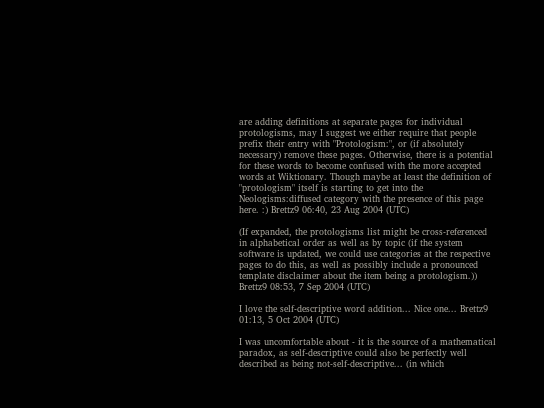are adding definitions at separate pages for individual protologisms, may I suggest we either require that people prefix their entry with "Protologism:", or (if absolutely necessary) remove these pages. Otherwise, there is a potential for these words to become confused with the more accepted words at Wiktionary. Though maybe at least the definition of "protologism" itself is starting to get into the Neologisms:diffused category with the presence of this page here. :) Brettz9 06:40, 23 Aug 2004 (UTC)

(If expanded, the protologisms list might be cross-referenced in alphabetical order as well as by topic (if the system software is updated, we could use categories at the respective pages to do this, as well as possibly include a pronounced template disclaimer about the item being a protologism.)) Brettz9 08:53, 7 Sep 2004 (UTC)

I love the self-descriptive word addition... Nice one... Brettz9 01:13, 5 Oct 2004 (UTC)

I was uncomfortable about - it is the source of a mathematical paradox, as self-descriptive could also be perfectly well described as being not-self-descriptive... (in which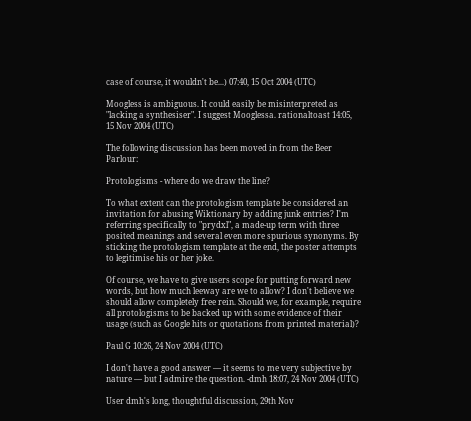case of course, it wouldn't be...) 07:40, 15 Oct 2004 (UTC)

Moogless is ambiguous. It could easily be misinterpreted as "lacking a synthesiser". I suggest Mooglessa. rationaltoast 14:05, 15 Nov 2004 (UTC)

The following discussion has been moved in from the Beer Parlour:

Protologisms - where do we draw the line?

To what extent can the protologism template be considered an invitation for abusing Wiktionary by adding junk entries? I'm referring specifically to "prydxl", a made-up term with three posited meanings and several even more spurious synonyms. By sticking the protologism template at the end, the poster attempts to legitimise his or her joke.

Of course, we have to give users scope for putting forward new words, but how much leeway are we to allow? I don't believe we should allow completely free rein. Should we, for example, require all protologisms to be backed up with some evidence of their usage (such as Google hits or quotations from printed material)?

Paul G 10:26, 24 Nov 2004 (UTC)

I don't have a good answer — it seems to me very subjective by nature — but I admire the question. -dmh 18:07, 24 Nov 2004 (UTC)

User dmh's long, thoughtful discussion, 29th Nov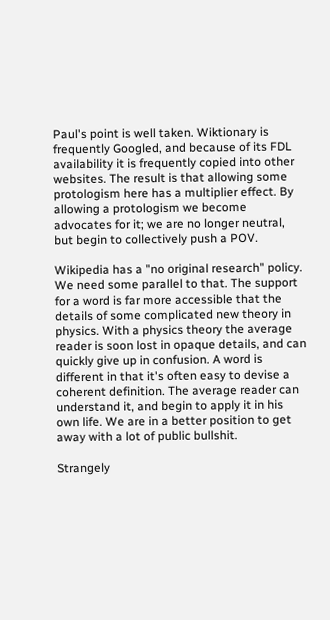Paul's point is well taken. Wiktionary is frequently Googled, and because of its FDL availability it is frequently copied into other websites. The result is that allowing some protologism here has a multiplier effect. By allowing a protologism we become advocates for it; we are no longer neutral, but begin to collectively push a POV.

Wikipedia has a "no original research" policy. We need some parallel to that. The support for a word is far more accessible that the details of some complicated new theory in physics. With a physics theory the average reader is soon lost in opaque details, and can quickly give up in confusion. A word is different in that it's often easy to devise a coherent definition. The average reader can understand it, and begin to apply it in his own life. We are in a better position to get away with a lot of public bullshit.

Strangely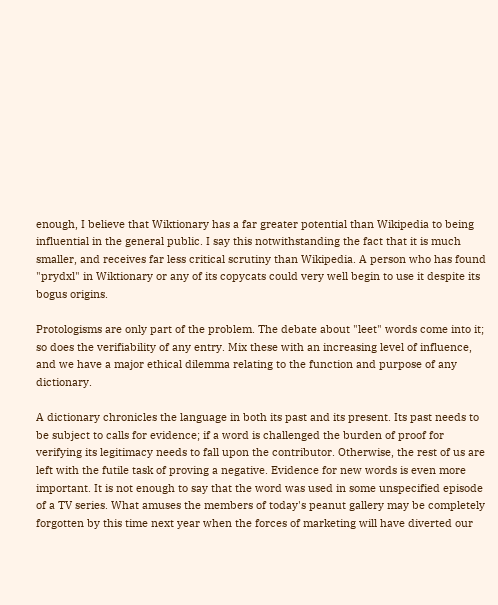enough, I believe that Wiktionary has a far greater potential than Wikipedia to being influential in the general public. I say this notwithstanding the fact that it is much smaller, and receives far less critical scrutiny than Wikipedia. A person who has found "prydxl" in Wiktionary or any of its copycats could very well begin to use it despite its bogus origins.

Protologisms are only part of the problem. The debate about "leet" words come into it; so does the verifiability of any entry. Mix these with an increasing level of influence, and we have a major ethical dilemma relating to the function and purpose of any dictionary.

A dictionary chronicles the language in both its past and its present. Its past needs to be subject to calls for evidence; if a word is challenged the burden of proof for verifying its legitimacy needs to fall upon the contributor. Otherwise, the rest of us are left with the futile task of proving a negative. Evidence for new words is even more important. It is not enough to say that the word was used in some unspecified episode of a TV series. What amuses the members of today's peanut gallery may be completely forgotten by this time next year when the forces of marketing will have diverted our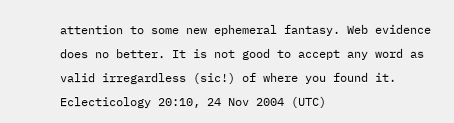attention to some new ephemeral fantasy. Web evidence does no better. It is not good to accept any word as valid irregardless (sic!) of where you found it. Eclecticology 20:10, 24 Nov 2004 (UTC)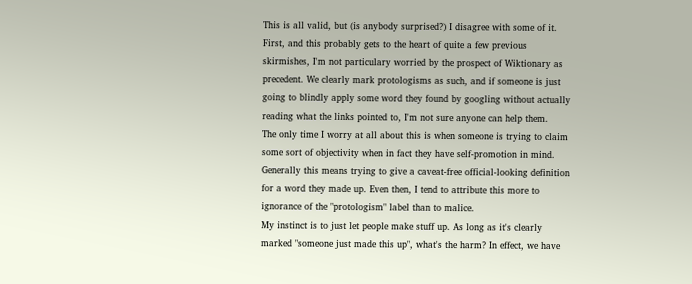This is all valid, but (is anybody surprised?) I disagree with some of it. First, and this probably gets to the heart of quite a few previous skirmishes, I'm not particulary worried by the prospect of Wiktionary as precedent. We clearly mark protologisms as such, and if someone is just going to blindly apply some word they found by googling without actually reading what the links pointed to, I'm not sure anyone can help them.
The only time I worry at all about this is when someone is trying to claim some sort of objectivity when in fact they have self-promotion in mind. Generally this means trying to give a caveat-free official-looking definition for a word they made up. Even then, I tend to attribute this more to ignorance of the "protologism" label than to malice.
My instinct is to just let people make stuff up. As long as it's clearly marked "someone just made this up", what's the harm? In effect, we have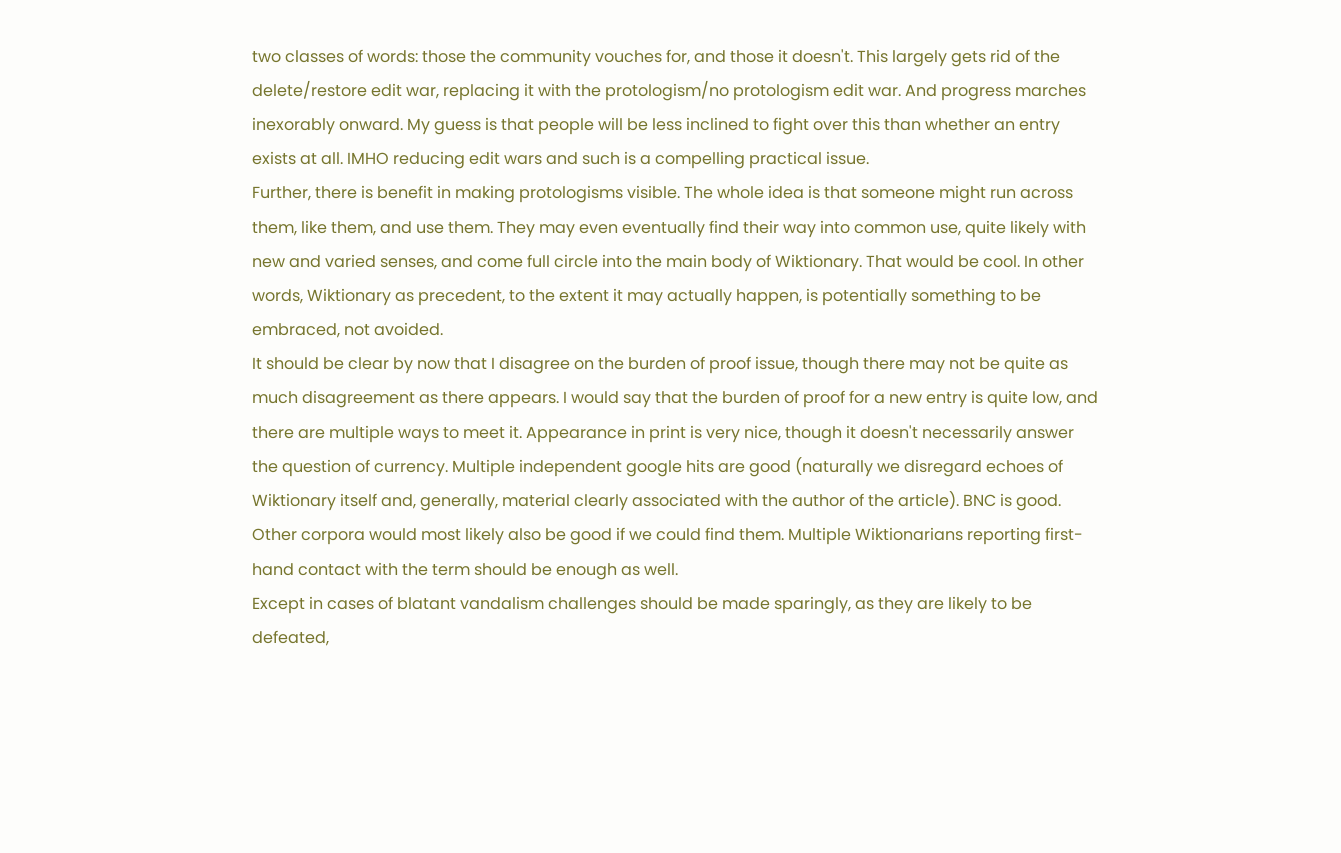two classes of words: those the community vouches for, and those it doesn't. This largely gets rid of the delete/restore edit war, replacing it with the protologism/no protologism edit war. And progress marches inexorably onward. My guess is that people will be less inclined to fight over this than whether an entry exists at all. IMHO reducing edit wars and such is a compelling practical issue.
Further, there is benefit in making protologisms visible. The whole idea is that someone might run across them, like them, and use them. They may even eventually find their way into common use, quite likely with new and varied senses, and come full circle into the main body of Wiktionary. That would be cool. In other words, Wiktionary as precedent, to the extent it may actually happen, is potentially something to be embraced, not avoided.
It should be clear by now that I disagree on the burden of proof issue, though there may not be quite as much disagreement as there appears. I would say that the burden of proof for a new entry is quite low, and there are multiple ways to meet it. Appearance in print is very nice, though it doesn't necessarily answer the question of currency. Multiple independent google hits are good (naturally we disregard echoes of Wiktionary itself and, generally, material clearly associated with the author of the article). BNC is good. Other corpora would most likely also be good if we could find them. Multiple Wiktionarians reporting first-hand contact with the term should be enough as well.
Except in cases of blatant vandalism challenges should be made sparingly, as they are likely to be defeated,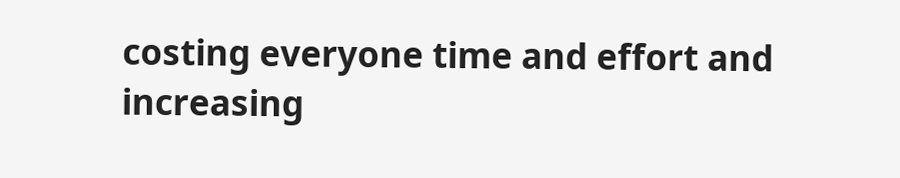costing everyone time and effort and increasing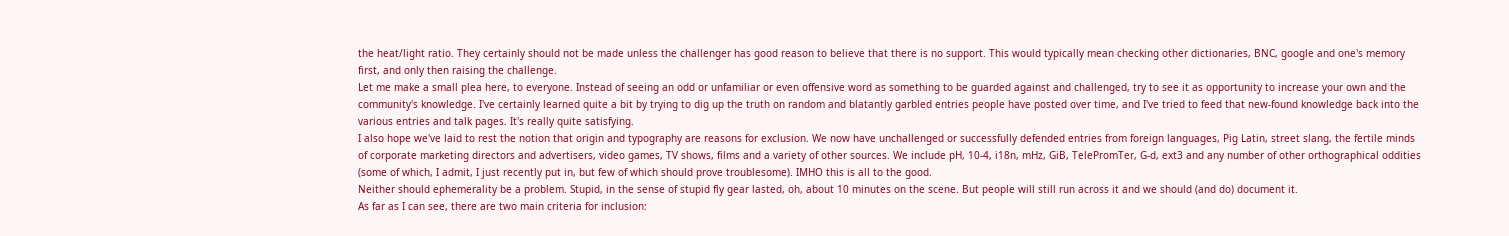the heat/light ratio. They certainly should not be made unless the challenger has good reason to believe that there is no support. This would typically mean checking other dictionaries, BNC, google and one's memory first, and only then raising the challenge.
Let me make a small plea here, to everyone. Instead of seeing an odd or unfamiliar or even offensive word as something to be guarded against and challenged, try to see it as opportunity to increase your own and the community's knowledge. I've certainly learned quite a bit by trying to dig up the truth on random and blatantly garbled entries people have posted over time, and I've tried to feed that new-found knowledge back into the various entries and talk pages. It's really quite satisfying.
I also hope we've laid to rest the notion that origin and typography are reasons for exclusion. We now have unchallenged or successfully defended entries from foreign languages, Pig Latin, street slang, the fertile minds of corporate marketing directors and advertisers, video games, TV shows, films and a variety of other sources. We include pH, 10-4, i18n, mHz, GiB, TelePromTer, G-d, ext3 and any number of other orthographical oddities (some of which, I admit, I just recently put in, but few of which should prove troublesome). IMHO this is all to the good.
Neither should ephemerality be a problem. Stupid, in the sense of stupid fly gear lasted, oh, about 10 minutes on the scene. But people will still run across it and we should (and do) document it.
As far as I can see, there are two main criteria for inclusion: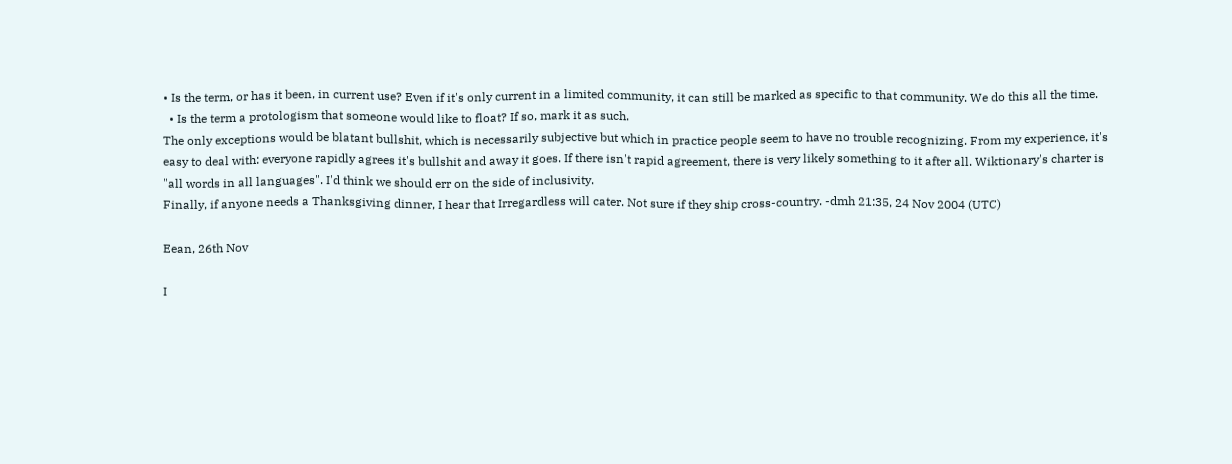• Is the term, or has it been, in current use? Even if it's only current in a limited community, it can still be marked as specific to that community. We do this all the time.
  • Is the term a protologism that someone would like to float? If so, mark it as such.
The only exceptions would be blatant bullshit, which is necessarily subjective but which in practice people seem to have no trouble recognizing. From my experience, it's easy to deal with: everyone rapidly agrees it's bullshit and away it goes. If there isn't rapid agreement, there is very likely something to it after all. Wiktionary's charter is "all words in all languages". I'd think we should err on the side of inclusivity.
Finally, if anyone needs a Thanksgiving dinner, I hear that Irregardless will cater. Not sure if they ship cross-country. -dmh 21:35, 24 Nov 2004 (UTC)

Eean, 26th Nov

I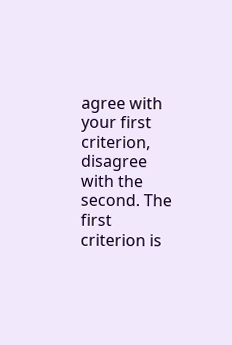agree with your first criterion, disagree with the second. The first criterion is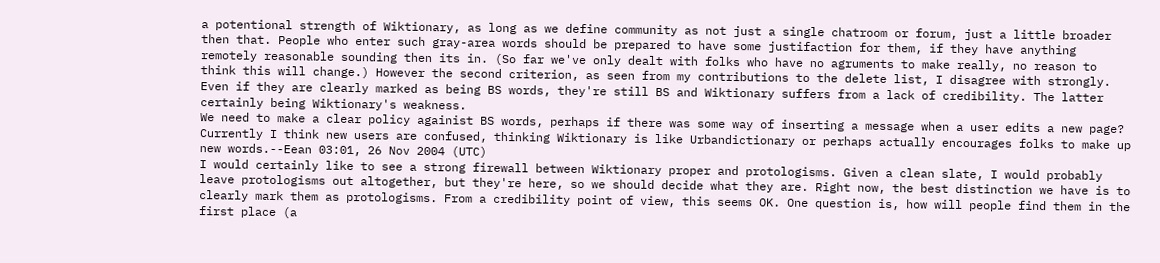a potentional strength of Wiktionary, as long as we define community as not just a single chatroom or forum, just a little broader then that. People who enter such gray-area words should be prepared to have some justifaction for them, if they have anything remotely reasonable sounding then its in. (So far we've only dealt with folks who have no agruments to make really, no reason to think this will change.) However the second criterion, as seen from my contributions to the delete list, I disagree with strongly. Even if they are clearly marked as being BS words, they're still BS and Wiktionary suffers from a lack of credibility. The latter certainly being Wiktionary's weakness.
We need to make a clear policy againist BS words, perhaps if there was some way of inserting a message when a user edits a new page? Currently I think new users are confused, thinking Wiktionary is like Urbandictionary or perhaps actually encourages folks to make up new words.--Eean 03:01, 26 Nov 2004 (UTC)
I would certainly like to see a strong firewall between Wiktionary proper and protologisms. Given a clean slate, I would probably leave protologisms out altogether, but they're here, so we should decide what they are. Right now, the best distinction we have is to clearly mark them as protologisms. From a credibility point of view, this seems OK. One question is, how will people find them in the first place (a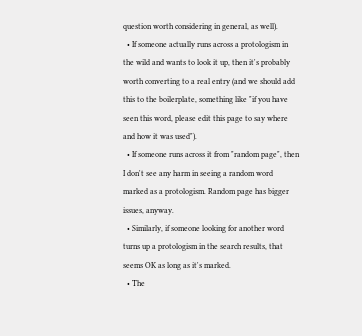question worth considering in general, as well).
  • If someone actually runs across a protologism in the wild and wants to look it up, then it's probably worth converting to a real entry (and we should add this to the boilerplate, something like "if you have seen this word, please edit this page to say where and how it was used").
  • If someone runs across it from "random page", then I don't see any harm in seeing a random word marked as a protologism. Random page has bigger issues, anyway.
  • Similarly, if someone looking for another word turns up a protologism in the search results, that seems OK as long as it's marked.
  • The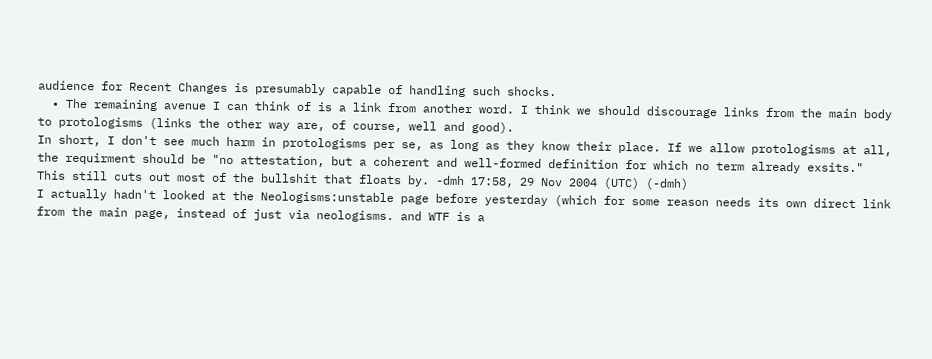audience for Recent Changes is presumably capable of handling such shocks.
  • The remaining avenue I can think of is a link from another word. I think we should discourage links from the main body to protologisms (links the other way are, of course, well and good).
In short, I don't see much harm in protologisms per se, as long as they know their place. If we allow protologisms at all, the requirment should be "no attestation, but a coherent and well-formed definition for which no term already exsits." This still cuts out most of the bullshit that floats by. -dmh 17:58, 29 Nov 2004 (UTC) (-dmh)
I actually hadn't looked at the Neologisms:unstable page before yesterday (which for some reason needs its own direct link from the main page, instead of just via neologisms. and WTF is a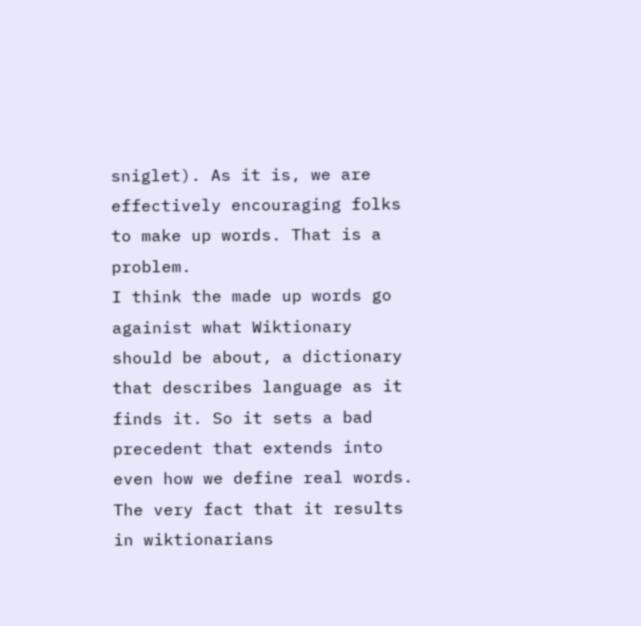sniglet). As it is, we are effectively encouraging folks to make up words. That is a problem.
I think the made up words go againist what Wiktionary should be about, a dictionary that describes language as it finds it. So it sets a bad precedent that extends into even how we define real words.
The very fact that it results in wiktionarians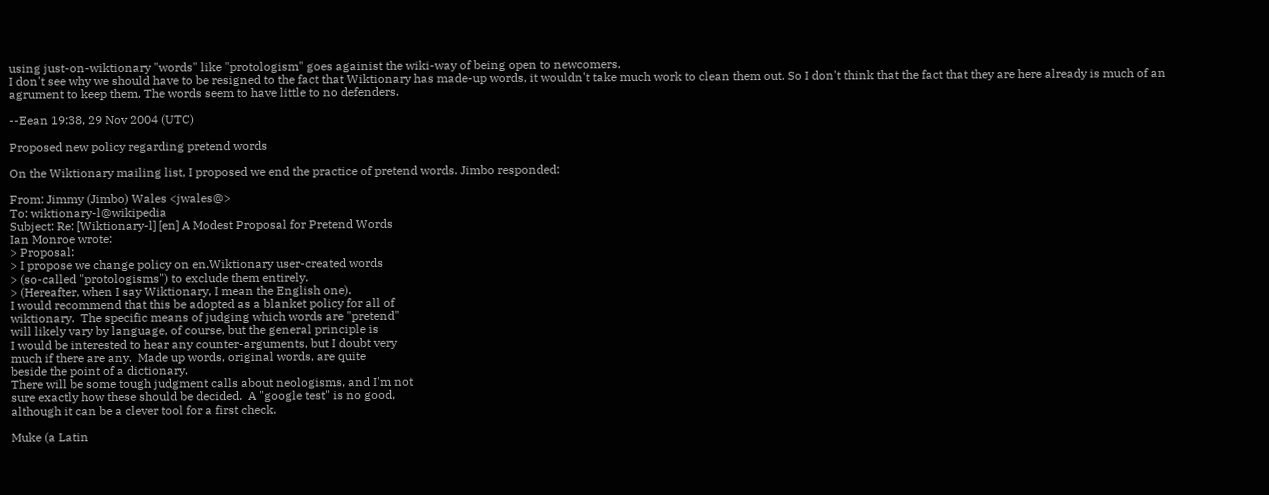using just-on-wiktionary "words" like "protologism" goes againist the wiki-way of being open to newcomers.
I don't see why we should have to be resigned to the fact that Wiktionary has made-up words, it wouldn't take much work to clean them out. So I don't think that the fact that they are here already is much of an agrument to keep them. The words seem to have little to no defenders.

--Eean 19:38, 29 Nov 2004 (UTC)

Proposed new policy regarding pretend words

On the Wiktionary mailing list, I proposed we end the practice of pretend words. Jimbo responded:

From: Jimmy (Jimbo) Wales <jwales@>
To: wiktionary-l@wikipedia
Subject: Re: [Wiktionary-l] [en] A Modest Proposal for Pretend Words
Ian Monroe wrote:
> Proposal:
> I propose we change policy on en.Wiktionary user-created words
> (so-called "protologisms") to exclude them entirely.
> (Hereafter, when I say Wiktionary, I mean the English one).
I would recommend that this be adopted as a blanket policy for all of
wiktionary.  The specific means of judging which words are "pretend"
will likely vary by language, of course, but the general principle is
I would be interested to hear any counter-arguments, but I doubt very
much if there are any.  Made up words, original words, are quite
beside the point of a dictionary.
There will be some tough judgment calls about neologisms, and I'm not
sure exactly how these should be decided.  A "google test" is no good,
although it can be a clever tool for a first check.

Muke (a Latin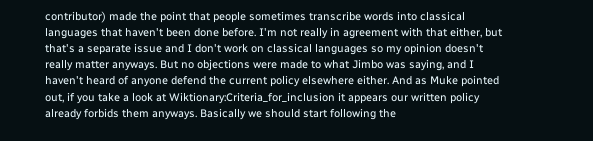contributor) made the point that people sometimes transcribe words into classical languages that haven't been done before. I'm not really in agreement with that either, but that's a separate issue and I don't work on classical languages so my opinion doesn't really matter anyways. But no objections were made to what Jimbo was saying, and I haven't heard of anyone defend the current policy elsewhere either. And as Muke pointed out, if you take a look at Wiktionary:Criteria_for_inclusion it appears our written policy already forbids them anyways. Basically we should start following the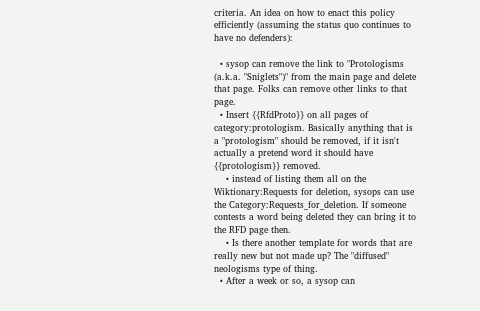criteria. An idea on how to enact this policy efficiently (assuming the status quo continues to have no defenders):

  • sysop can remove the link to "Protologisms (a.k.a. "Sniglets")" from the main page and delete that page. Folks can remove other links to that page.
  • Insert {{RfdProto}} on all pages of category:protologism. Basically anything that is a "protologism" should be removed, if it isn't actually a pretend word it should have {{protologism}} removed.
    • instead of listing them all on the Wiktionary:Requests for deletion, sysops can use the Category:Requests_for_deletion. If someone contests a word being deleted they can bring it to the RFD page then.
    • Is there another template for words that are really new but not made up? The "diffused" neologisms type of thing.
  • After a week or so, a sysop can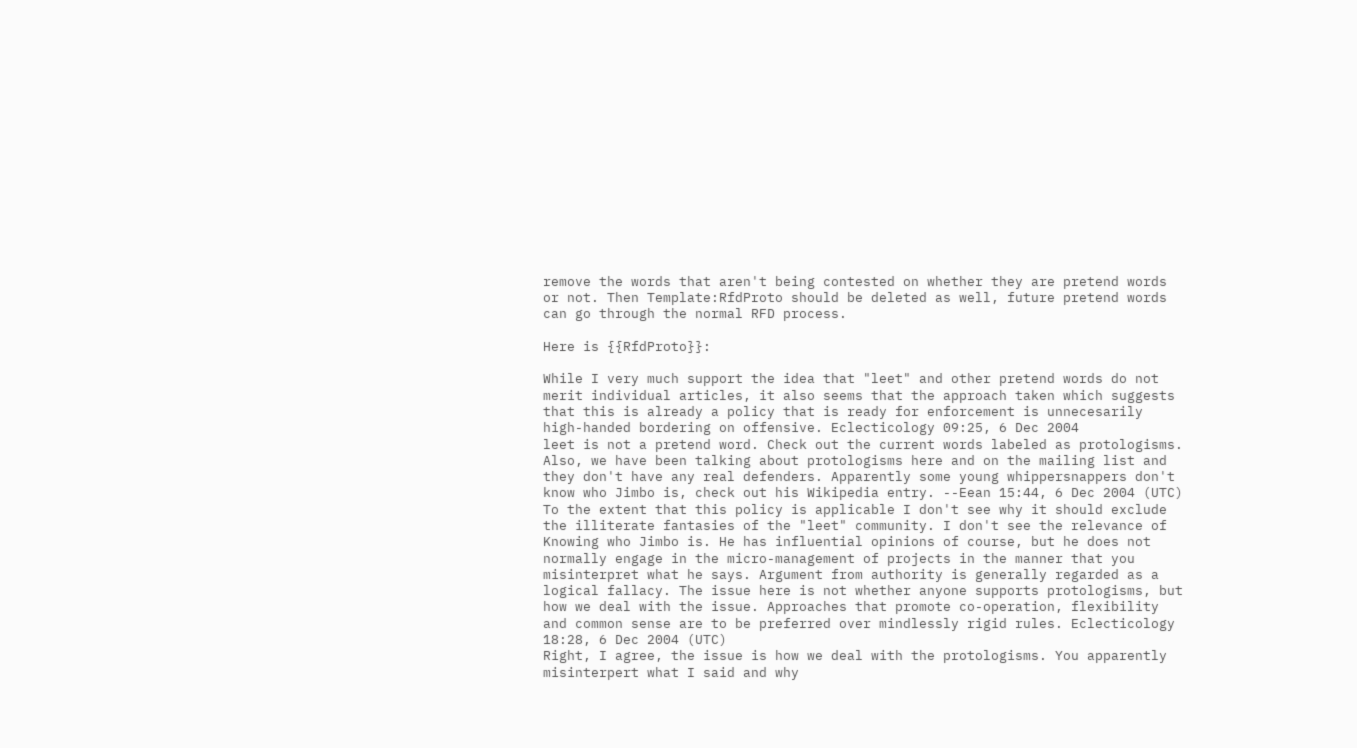remove the words that aren't being contested on whether they are pretend words or not. Then Template:RfdProto should be deleted as well, future pretend words can go through the normal RFD process.

Here is {{RfdProto}}:

While I very much support the idea that "leet" and other pretend words do not merit individual articles, it also seems that the approach taken which suggests that this is already a policy that is ready for enforcement is unnecesarily high-handed bordering on offensive. Eclecticology 09:25, 6 Dec 2004
leet is not a pretend word. Check out the current words labeled as protologisms. Also, we have been talking about protologisms here and on the mailing list and they don't have any real defenders. Apparently some young whippersnappers don't know who Jimbo is, check out his Wikipedia entry. --Eean 15:44, 6 Dec 2004 (UTC)
To the extent that this policy is applicable I don't see why it should exclude the illiterate fantasies of the "leet" community. I don't see the relevance of Knowing who Jimbo is. He has influential opinions of course, but he does not normally engage in the micro-management of projects in the manner that you misinterpret what he says. Argument from authority is generally regarded as a logical fallacy. The issue here is not whether anyone supports protologisms, but how we deal with the issue. Approaches that promote co-operation, flexibility and common sense are to be preferred over mindlessly rigid rules. Eclecticology 18:28, 6 Dec 2004 (UTC)
Right, I agree, the issue is how we deal with the protologisms. You apparently misinterpert what I said and why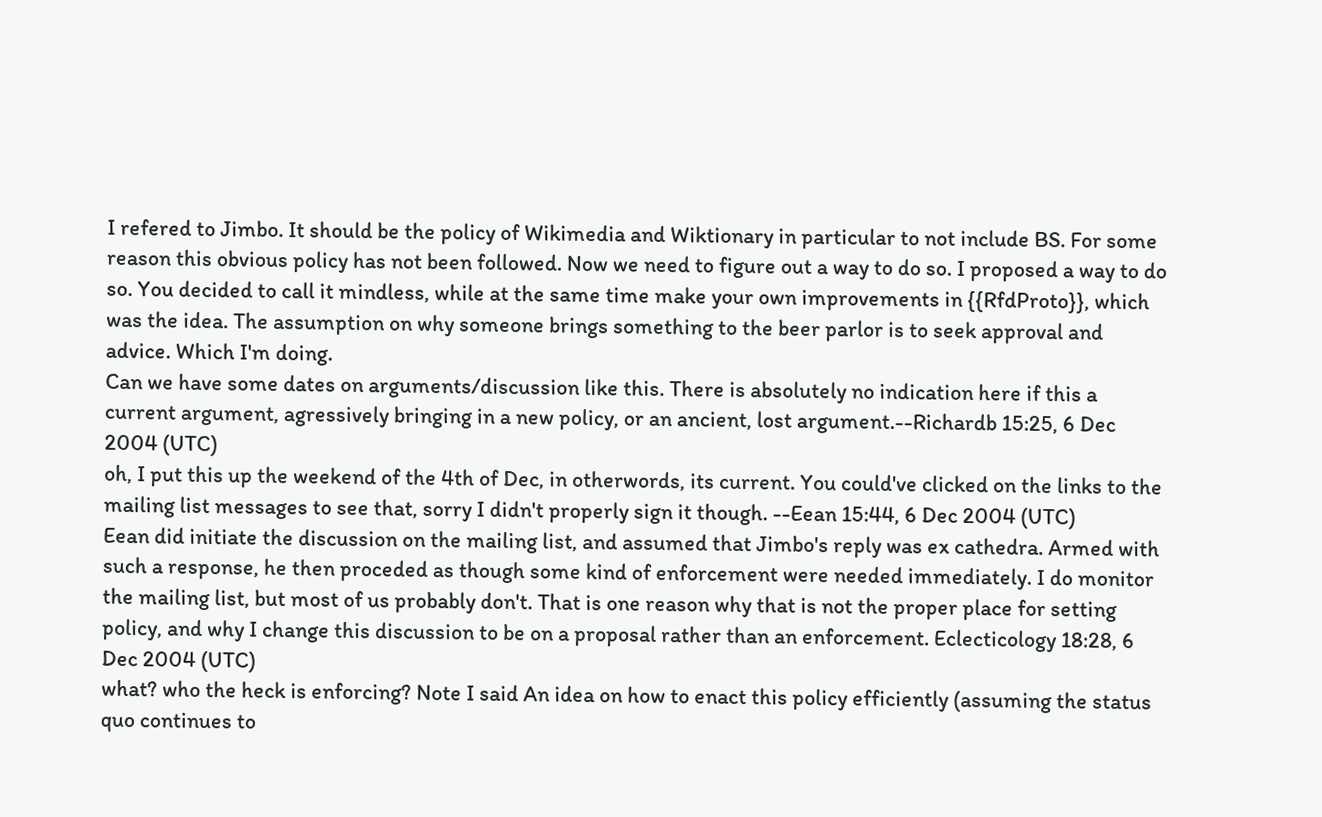I refered to Jimbo. It should be the policy of Wikimedia and Wiktionary in particular to not include BS. For some reason this obvious policy has not been followed. Now we need to figure out a way to do so. I proposed a way to do so. You decided to call it mindless, while at the same time make your own improvements in {{RfdProto}}, which was the idea. The assumption on why someone brings something to the beer parlor is to seek approval and advice. Which I'm doing.
Can we have some dates on arguments/discussion like this. There is absolutely no indication here if this a current argument, agressively bringing in a new policy, or an ancient, lost argument.--Richardb 15:25, 6 Dec 2004 (UTC)
oh, I put this up the weekend of the 4th of Dec, in otherwords, its current. You could've clicked on the links to the mailing list messages to see that, sorry I didn't properly sign it though. --Eean 15:44, 6 Dec 2004 (UTC)
Eean did initiate the discussion on the mailing list, and assumed that Jimbo's reply was ex cathedra. Armed with such a response, he then proceded as though some kind of enforcement were needed immediately. I do monitor the mailing list, but most of us probably don't. That is one reason why that is not the proper place for setting policy, and why I change this discussion to be on a proposal rather than an enforcement. Eclecticology 18:28, 6 Dec 2004 (UTC)
what? who the heck is enforcing? Note I said An idea on how to enact this policy efficiently (assuming the status quo continues to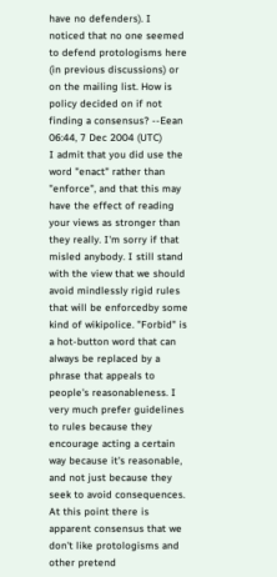have no defenders). I noticed that no one seemed to defend protologisms here (in previous discussions) or on the mailing list. How is policy decided on if not finding a consensus? --Eean 06:44, 7 Dec 2004 (UTC)
I admit that you did use the word "enact" rather than "enforce", and that this may have the effect of reading your views as stronger than they really. I'm sorry if that misled anybody. I still stand with the view that we should avoid mindlessly rigid rules that will be enforcedby some kind of wikipolice. "Forbid" is a hot-button word that can always be replaced by a phrase that appeals to people's reasonableness. I very much prefer guidelines to rules because they encourage acting a certain way because it's reasonable, and not just because they seek to avoid consequences.
At this point there is apparent consensus that we don't like protologisms and other pretend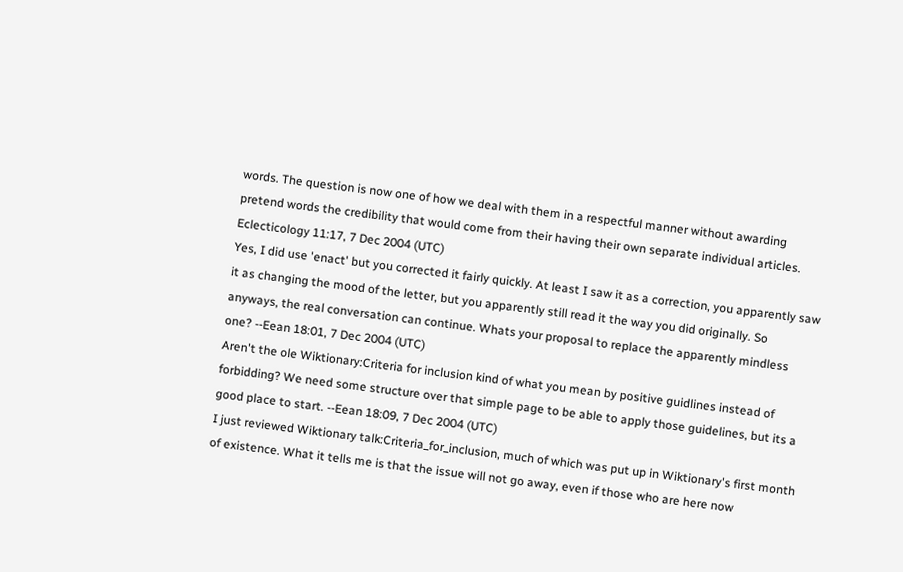words. The question is now one of how we deal with them in a respectful manner without awarding pretend words the credibility that would come from their having their own separate individual articles. Eclecticology 11:17, 7 Dec 2004 (UTC)
Yes, I did use 'enact' but you corrected it fairly quickly. At least I saw it as a correction, you apparently saw it as changing the mood of the letter, but you apparently still read it the way you did originally. So anyways, the real conversation can continue. Whats your proposal to replace the apparently mindless one? --Eean 18:01, 7 Dec 2004 (UTC)
Aren't the ole Wiktionary:Criteria for inclusion kind of what you mean by positive guidlines instead of forbidding? We need some structure over that simple page to be able to apply those guidelines, but its a good place to start. --Eean 18:09, 7 Dec 2004 (UTC)
I just reviewed Wiktionary talk:Criteria_for_inclusion, much of which was put up in Wiktionary's first month of existence. What it tells me is that the issue will not go away, even if those who are here now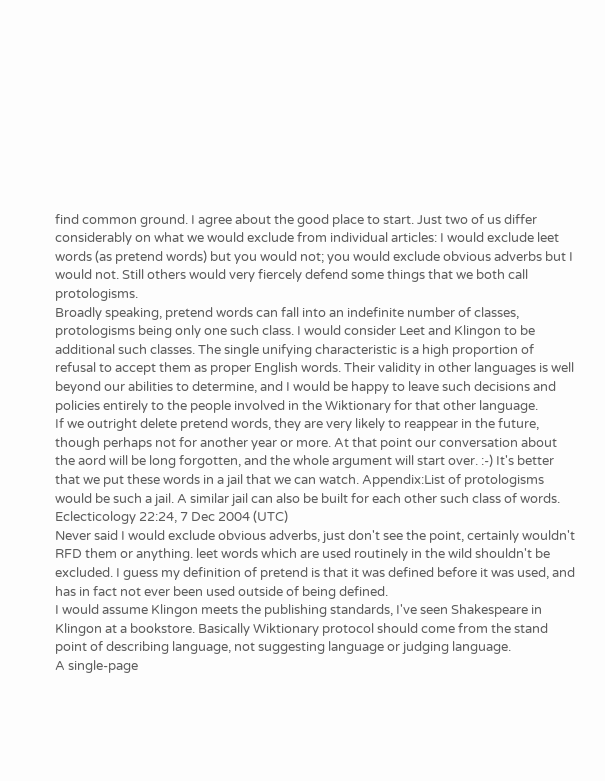find common ground. I agree about the good place to start. Just two of us differ considerably on what we would exclude from individual articles: I would exclude leet words (as pretend words) but you would not; you would exclude obvious adverbs but I would not. Still others would very fiercely defend some things that we both call protologisms.
Broadly speaking, pretend words can fall into an indefinite number of classes, protologisms being only one such class. I would consider Leet and Klingon to be additional such classes. The single unifying characteristic is a high proportion of refusal to accept them as proper English words. Their validity in other languages is well beyond our abilities to determine, and I would be happy to leave such decisions and policies entirely to the people involved in the Wiktionary for that other language.
If we outright delete pretend words, they are very likely to reappear in the future, though perhaps not for another year or more. At that point our conversation about the aord will be long forgotten, and the whole argument will start over. :-) It's better that we put these words in a jail that we can watch. Appendix:List of protologisms would be such a jail. A similar jail can also be built for each other such class of words. Eclecticology 22:24, 7 Dec 2004 (UTC)
Never said I would exclude obvious adverbs, just don't see the point, certainly wouldn't RFD them or anything. leet words which are used routinely in the wild shouldn't be excluded. I guess my definition of pretend is that it was defined before it was used, and has in fact not ever been used outside of being defined.
I would assume Klingon meets the publishing standards, I've seen Shakespeare in Klingon at a bookstore. Basically Wiktionary protocol should come from the stand point of describing language, not suggesting language or judging language.
A single-page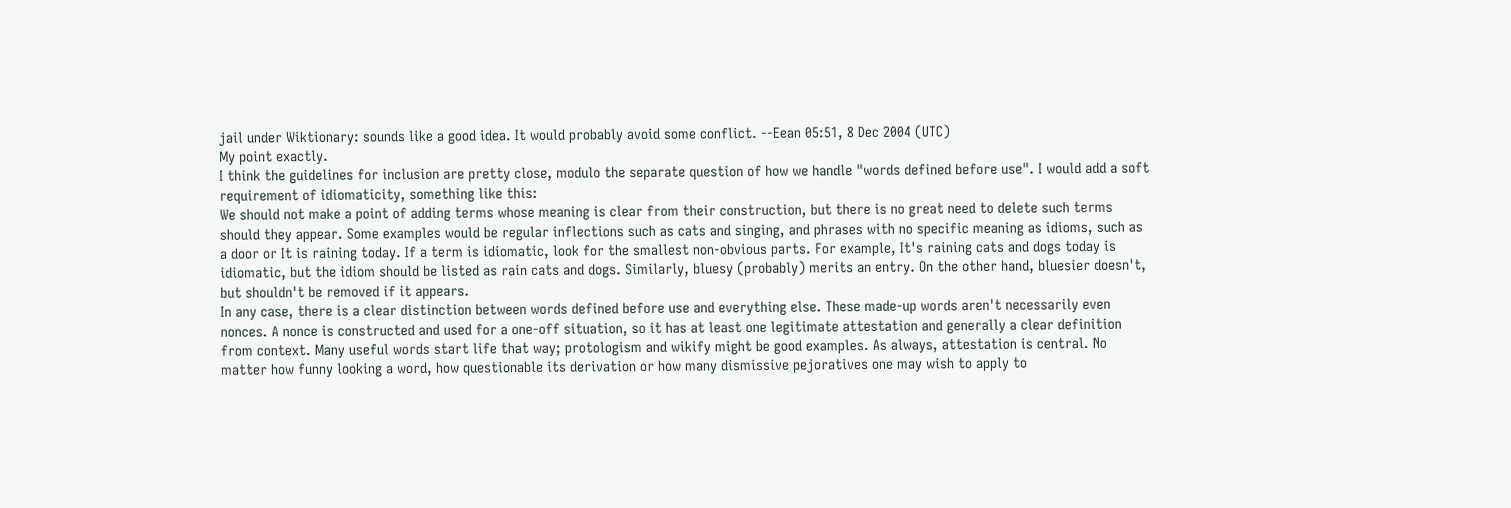jail under Wiktionary: sounds like a good idea. It would probably avoid some conflict. --Eean 05:51, 8 Dec 2004 (UTC)
My point exactly.
I think the guidelines for inclusion are pretty close, modulo the separate question of how we handle "words defined before use". I would add a soft requirement of idiomaticity, something like this:
We should not make a point of adding terms whose meaning is clear from their construction, but there is no great need to delete such terms should they appear. Some examples would be regular inflections such as cats and singing, and phrases with no specific meaning as idioms, such as a door or It is raining today. If a term is idiomatic, look for the smallest non-obvious parts. For example, It's raining cats and dogs today is idiomatic, but the idiom should be listed as rain cats and dogs. Similarly, bluesy (probably) merits an entry. On the other hand, bluesier doesn't, but shouldn't be removed if it appears.
In any case, there is a clear distinction between words defined before use and everything else. These made-up words aren't necessarily even nonces. A nonce is constructed and used for a one-off situation, so it has at least one legitimate attestation and generally a clear definition from context. Many useful words start life that way; protologism and wikify might be good examples. As always, attestation is central. No matter how funny looking a word, how questionable its derivation or how many dismissive pejoratives one may wish to apply to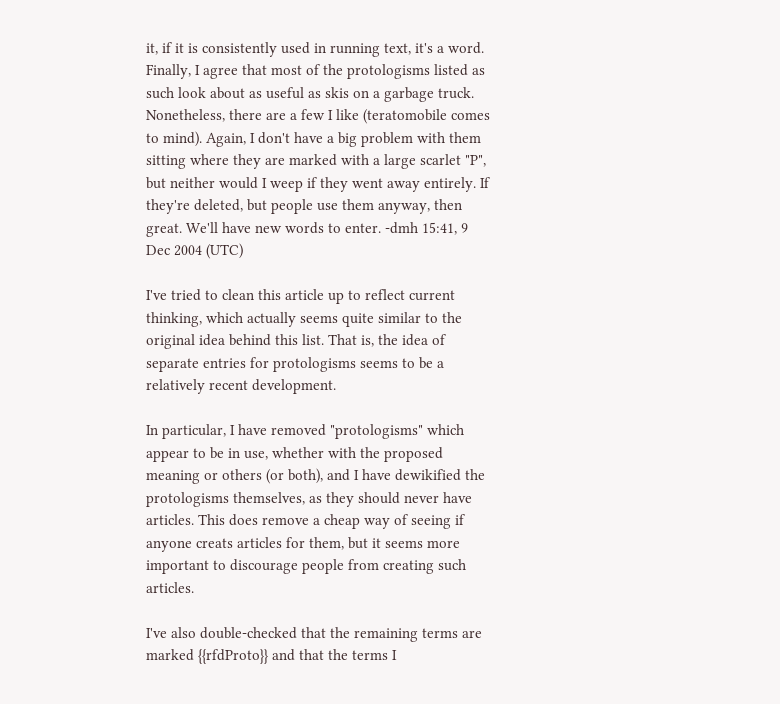it, if it is consistently used in running text, it's a word.
Finally, I agree that most of the protologisms listed as such look about as useful as skis on a garbage truck. Nonetheless, there are a few I like (teratomobile comes to mind). Again, I don't have a big problem with them sitting where they are marked with a large scarlet "P", but neither would I weep if they went away entirely. If they're deleted, but people use them anyway, then great. We'll have new words to enter. -dmh 15:41, 9 Dec 2004 (UTC)

I've tried to clean this article up to reflect current thinking, which actually seems quite similar to the original idea behind this list. That is, the idea of separate entries for protologisms seems to be a relatively recent development.

In particular, I have removed "protologisms" which appear to be in use, whether with the proposed meaning or others (or both), and I have dewikified the protologisms themselves, as they should never have articles. This does remove a cheap way of seeing if anyone creats articles for them, but it seems more important to discourage people from creating such articles.

I've also double-checked that the remaining terms are marked {{rfdProto}} and that the terms I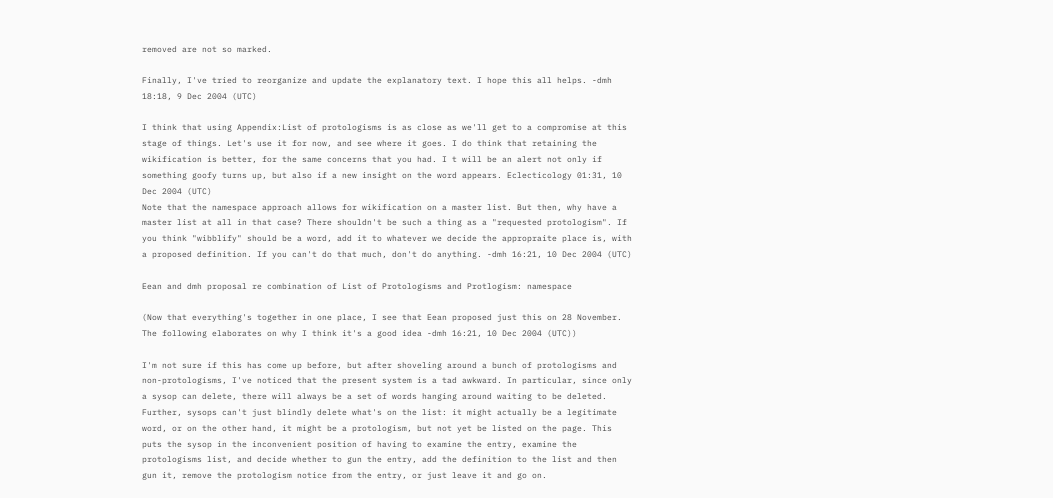removed are not so marked.

Finally, I've tried to reorganize and update the explanatory text. I hope this all helps. -dmh 18:18, 9 Dec 2004 (UTC)

I think that using Appendix:List of protologisms is as close as we'll get to a compromise at this stage of things. Let's use it for now, and see where it goes. I do think that retaining the wikification is better, for the same concerns that you had. I t will be an alert not only if something goofy turns up, but also if a new insight on the word appears. Eclecticology 01:31, 10 Dec 2004 (UTC)
Note that the namespace approach allows for wikification on a master list. But then, why have a master list at all in that case? There shouldn't be such a thing as a "requested protologism". If you think "wibblify" should be a word, add it to whatever we decide the appropraite place is, with a proposed definition. If you can't do that much, don't do anything. -dmh 16:21, 10 Dec 2004 (UTC)

Eean and dmh proposal re combination of List of Protologisms and Protlogism: namespace

(Now that everything's together in one place, I see that Eean proposed just this on 28 November. The following elaborates on why I think it's a good idea -dmh 16:21, 10 Dec 2004 (UTC))

I'm not sure if this has come up before, but after shoveling around a bunch of protologisms and non-protologisms, I've noticed that the present system is a tad awkward. In particular, since only a sysop can delete, there will always be a set of words hanging around waiting to be deleted. Further, sysops can't just blindly delete what's on the list: it might actually be a legitimate word, or on the other hand, it might be a protologism, but not yet be listed on the page. This puts the sysop in the inconvenient position of having to examine the entry, examine the protologisms list, and decide whether to gun the entry, add the definition to the list and then gun it, remove the protologism notice from the entry, or just leave it and go on.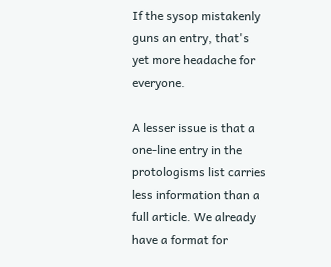If the sysop mistakenly guns an entry, that's yet more headache for everyone.

A lesser issue is that a one-line entry in the protologisms list carries less information than a full article. We already have a format for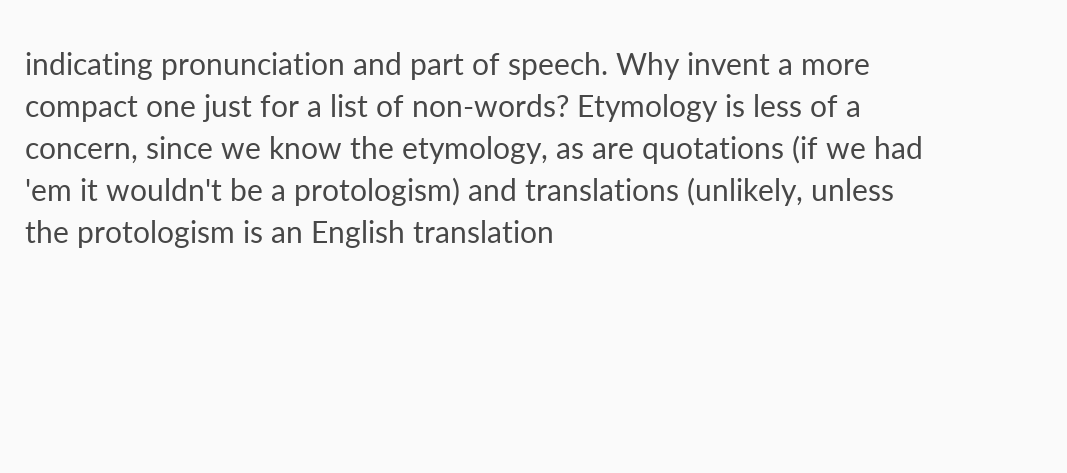indicating pronunciation and part of speech. Why invent a more compact one just for a list of non-words? Etymology is less of a concern, since we know the etymology, as are quotations (if we had 'em it wouldn't be a protologism) and translations (unlikely, unless the protologism is an English translation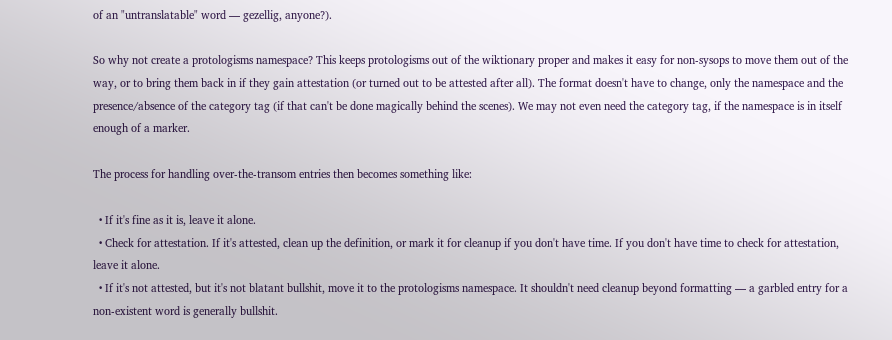of an "untranslatable" word — gezellig, anyone?).

So why not create a protologisms namespace? This keeps protologisms out of the wiktionary proper and makes it easy for non-sysops to move them out of the way, or to bring them back in if they gain attestation (or turned out to be attested after all). The format doesn't have to change, only the namespace and the presence/absence of the category tag (if that can't be done magically behind the scenes). We may not even need the category tag, if the namespace is in itself enough of a marker.

The process for handling over-the-transom entries then becomes something like:

  • If it's fine as it is, leave it alone.
  • Check for attestation. If it's attested, clean up the definition, or mark it for cleanup if you don't have time. If you don't have time to check for attestation, leave it alone.
  • If it's not attested, but it's not blatant bullshit, move it to the protologisms namespace. It shouldn't need cleanup beyond formatting — a garbled entry for a non-existent word is generally bullshit.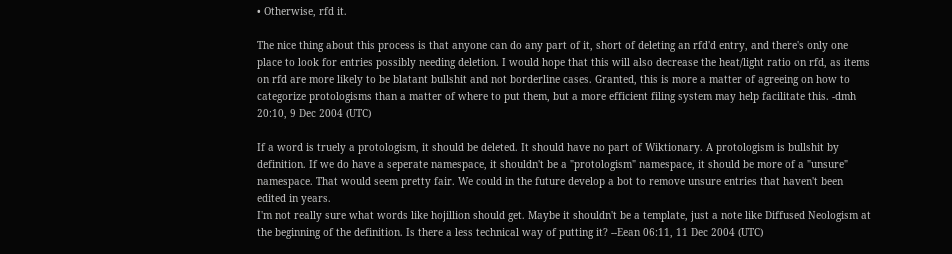• Otherwise, rfd it.

The nice thing about this process is that anyone can do any part of it, short of deleting an rfd'd entry, and there's only one place to look for entries possibly needing deletion. I would hope that this will also decrease the heat/light ratio on rfd, as items on rfd are more likely to be blatant bullshit and not borderline cases. Granted, this is more a matter of agreeing on how to categorize protologisms than a matter of where to put them, but a more efficient filing system may help facilitate this. -dmh 20:10, 9 Dec 2004 (UTC)

If a word is truely a protologism, it should be deleted. It should have no part of Wiktionary. A protologism is bullshit by definition. If we do have a seperate namespace, it shouldn't be a "protologism" namespace, it should be more of a "unsure" namespace. That would seem pretty fair. We could in the future develop a bot to remove unsure entries that haven't been edited in years.
I'm not really sure what words like hojillion should get. Maybe it shouldn't be a template, just a note like Diffused Neologism at the beginning of the definition. Is there a less technical way of putting it? --Eean 06:11, 11 Dec 2004 (UTC)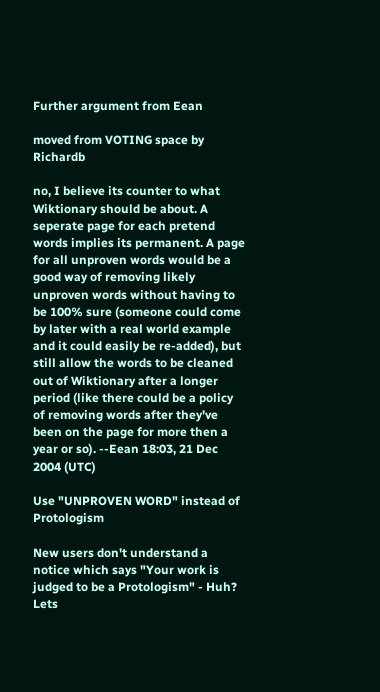Further argument from Eean

moved from VOTING space by Richardb

no, I believe its counter to what Wiktionary should be about. A seperate page for each pretend words implies its permanent. A page for all unproven words would be a good way of removing likely unproven words without having to be 100% sure (someone could come by later with a real world example and it could easily be re-added), but still allow the words to be cleaned out of Wiktionary after a longer period (like there could be a policy of removing words after they've been on the page for more then a year or so). --Eean 18:03, 21 Dec 2004 (UTC)

Use "UNPROVEN WORD" instead of Protologism

New users don't understand a notice which says "Your work is judged to be a Protologism" - Huh? Lets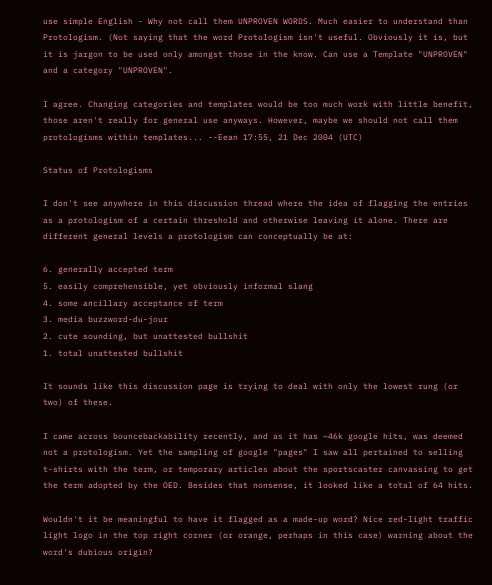use simple English - Why not call them UNPROVEN WORDS. Much easier to understand than Protologism. (Not saying that the word Protologism isn't useful. Obviously it is, but it is jargon to be used only amongst those in the know. Can use a Template "UNPROVEN" and a category "UNPROVEN".

I agree. Changing categories and templates would be too much work with little benefit, those aren't really for general use anyways. However, maybe we should not call them protologisms within templates... --Eean 17:55, 21 Dec 2004 (UTC)

Status of Protologisms

I don't see anywhere in this discussion thread where the idea of flagging the entries as a protologism of a certain threshold and otherwise leaving it alone. There are different general levels a protologism can conceptually be at:

6. generally accepted term
5. easily comprehensible, yet obviously informal slang
4. some ancillary acceptance of term
3. media buzzword-du-jour
2. cute sounding, but unattested bullshit
1. total unattested bullshit

It sounds like this discussion page is trying to deal with only the lowest rung (or two) of these.

I came across bouncebackability recently, and as it has ~46k google hits, was deemed not a protologism. Yet the sampling of google "pages" I saw all pertained to selling t-shirts with the term, or temporary articles about the sportscaster canvassing to get the term adopted by the OED. Besides that nonsense, it looked like a total of 64 hits.

Wouldn't it be meaningful to have it flagged as a made-up word? Nice red-light traffic light logo in the top right corner (or orange, perhaps in this case) warning about the word's dubious origin?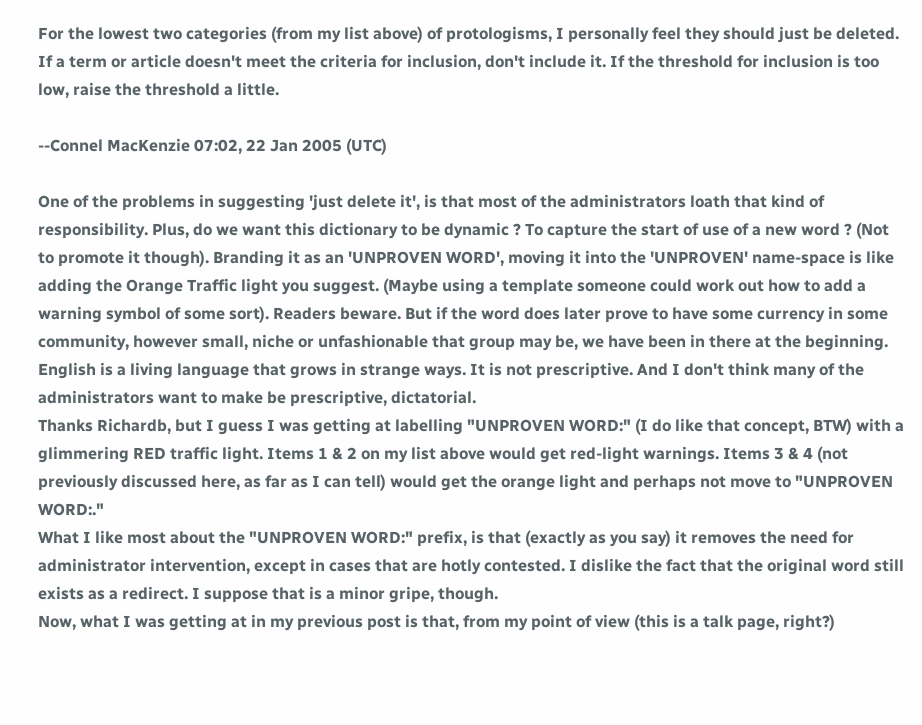For the lowest two categories (from my list above) of protologisms, I personally feel they should just be deleted. If a term or article doesn't meet the criteria for inclusion, don't include it. If the threshold for inclusion is too low, raise the threshold a little.

--Connel MacKenzie 07:02, 22 Jan 2005 (UTC)

One of the problems in suggesting 'just delete it', is that most of the administrators loath that kind of responsibility. Plus, do we want this dictionary to be dynamic ? To capture the start of use of a new word ? (Not to promote it though). Branding it as an 'UNPROVEN WORD', moving it into the 'UNPROVEN' name-space is like adding the Orange Traffic light you suggest. (Maybe using a template someone could work out how to add a warning symbol of some sort). Readers beware. But if the word does later prove to have some currency in some community, however small, niche or unfashionable that group may be, we have been in there at the beginning. English is a living language that grows in strange ways. It is not prescriptive. And I don't think many of the administrators want to make be prescriptive, dictatorial.
Thanks Richardb, but I guess I was getting at labelling "UNPROVEN WORD:" (I do like that concept, BTW) with a glimmering RED traffic light. Items 1 & 2 on my list above would get red-light warnings. Items 3 & 4 (not previously discussed here, as far as I can tell) would get the orange light and perhaps not move to "UNPROVEN WORD:."
What I like most about the "UNPROVEN WORD:" prefix, is that (exactly as you say) it removes the need for administrator intervention, except in cases that are hotly contested. I dislike the fact that the original word still exists as a redirect. I suppose that is a minor gripe, though.
Now, what I was getting at in my previous post is that, from my point of view (this is a talk page, right?)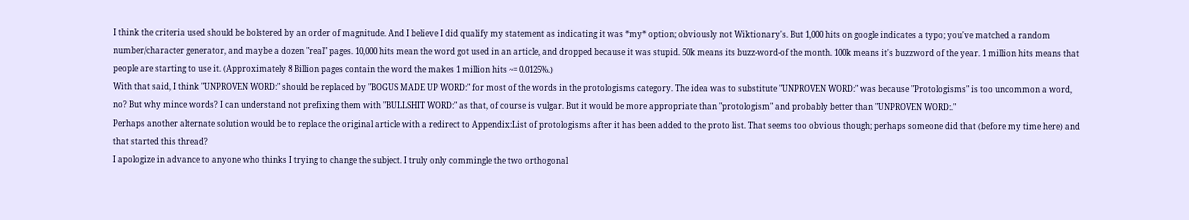I think the criteria used should be bolstered by an order of magnitude. And I believe I did qualify my statement as indicating it was *my* option; obviously not Wiktionary's. But 1,000 hits on google indicates a typo; you've matched a random number/character generator, and maybe a dozen "real" pages. 10,000 hits mean the word got used in an article, and dropped because it was stupid. 50k means its buzz-word-of the month. 100k means it's buzzword of the year. 1 million hits means that people are starting to use it. (Approximately 8 Billion pages contain the word the makes 1 million hits ~= 0.0125%.)
With that said, I think "UNPROVEN WORD:" should be replaced by "BOGUS MADE UP WORD:" for most of the words in the protologisms category. The idea was to substitute "UNPROVEN WORD:" was because "Protologisms" is too uncommon a word, no? But why mince words? I can understand not prefixing them with "BULLSHIT WORD:" as that, of course is vulgar. But it would be more appropriate than "protologism" and probably better than "UNPROVEN WORD:."
Perhaps another alternate solution would be to replace the original article with a redirect to Appendix:List of protologisms after it has been added to the proto list. That seems too obvious though; perhaps someone did that (before my time here) and that started this thread?
I apologize in advance to anyone who thinks I trying to change the subject. I truly only commingle the two orthogonal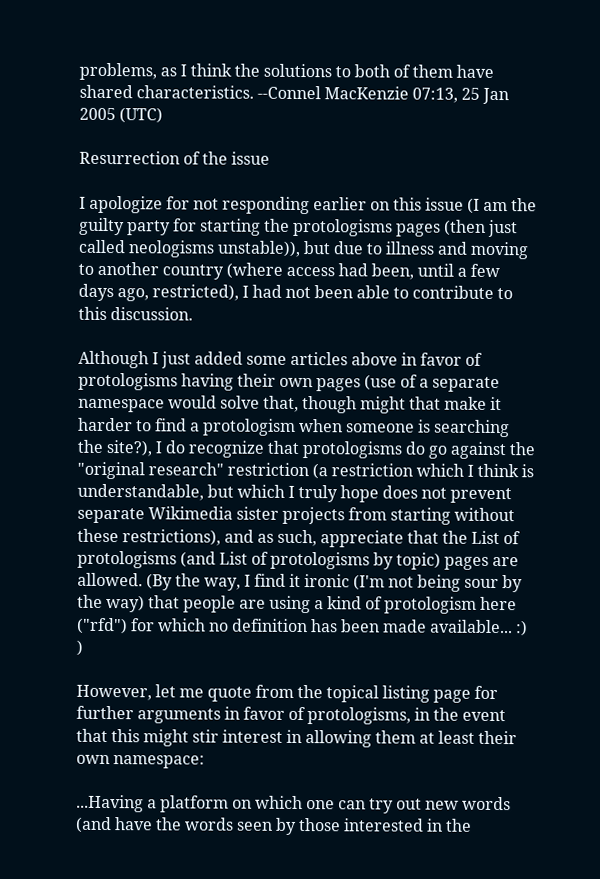problems, as I think the solutions to both of them have shared characteristics. --Connel MacKenzie 07:13, 25 Jan 2005 (UTC)

Resurrection of the issue

I apologize for not responding earlier on this issue (I am the guilty party for starting the protologisms pages (then just called neologisms unstable)), but due to illness and moving to another country (where access had been, until a few days ago, restricted), I had not been able to contribute to this discussion.

Although I just added some articles above in favor of protologisms having their own pages (use of a separate namespace would solve that, though might that make it harder to find a protologism when someone is searching the site?), I do recognize that protologisms do go against the "original research" restriction (a restriction which I think is understandable, but which I truly hope does not prevent separate Wikimedia sister projects from starting without these restrictions), and as such, appreciate that the List of protologisms (and List of protologisms by topic) pages are allowed. (By the way, I find it ironic (I'm not being sour by the way) that people are using a kind of protologism here ("rfd") for which no definition has been made available... :) )

However, let me quote from the topical listing page for further arguments in favor of protologisms, in the event that this might stir interest in allowing them at least their own namespace:

...Having a platform on which one can try out new words (and have the words seen by those interested in the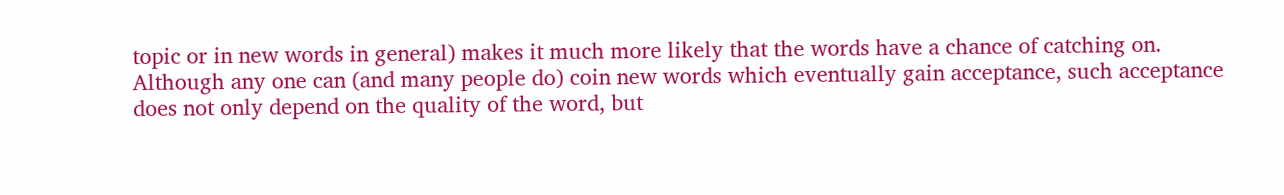topic or in new words in general) makes it much more likely that the words have a chance of catching on.
Although any one can (and many people do) coin new words which eventually gain acceptance, such acceptance does not only depend on the quality of the word, but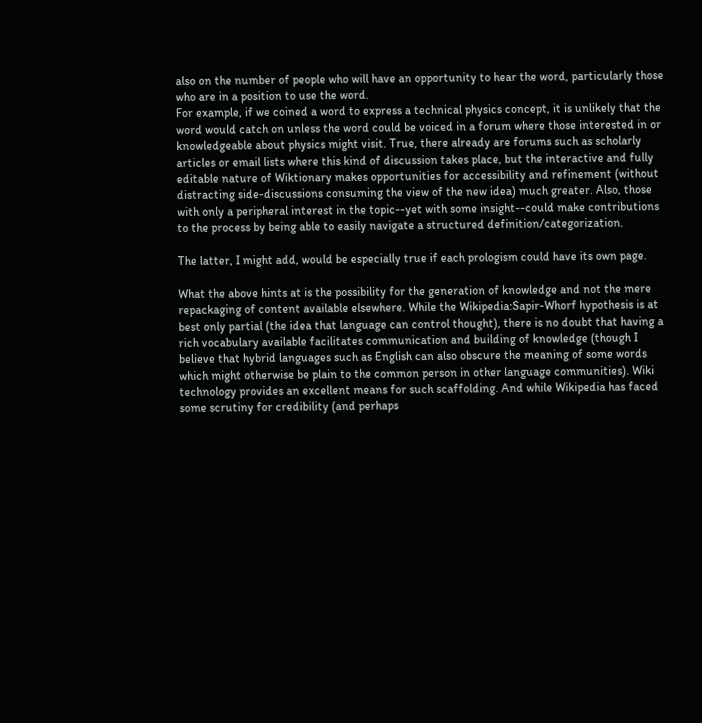also on the number of people who will have an opportunity to hear the word, particularly those who are in a position to use the word.
For example, if we coined a word to express a technical physics concept, it is unlikely that the word would catch on unless the word could be voiced in a forum where those interested in or knowledgeable about physics might visit. True, there already are forums such as scholarly articles or email lists where this kind of discussion takes place, but the interactive and fully editable nature of Wiktionary makes opportunities for accessibility and refinement (without distracting side-discussions consuming the view of the new idea) much greater. Also, those with only a peripheral interest in the topic--yet with some insight--could make contributions to the process by being able to easily navigate a structured definition/categorization.

The latter, I might add, would be especially true if each prologism could have its own page.

What the above hints at is the possibility for the generation of knowledge and not the mere repackaging of content available elsewhere. While the Wikipedia:Sapir-Whorf hypothesis is at best only partial (the idea that language can control thought), there is no doubt that having a rich vocabulary available facilitates communication and building of knowledge (though I believe that hybrid languages such as English can also obscure the meaning of some words which might otherwise be plain to the common person in other language communities). Wiki technology provides an excellent means for such scaffolding. And while Wikipedia has faced some scrutiny for credibility (and perhaps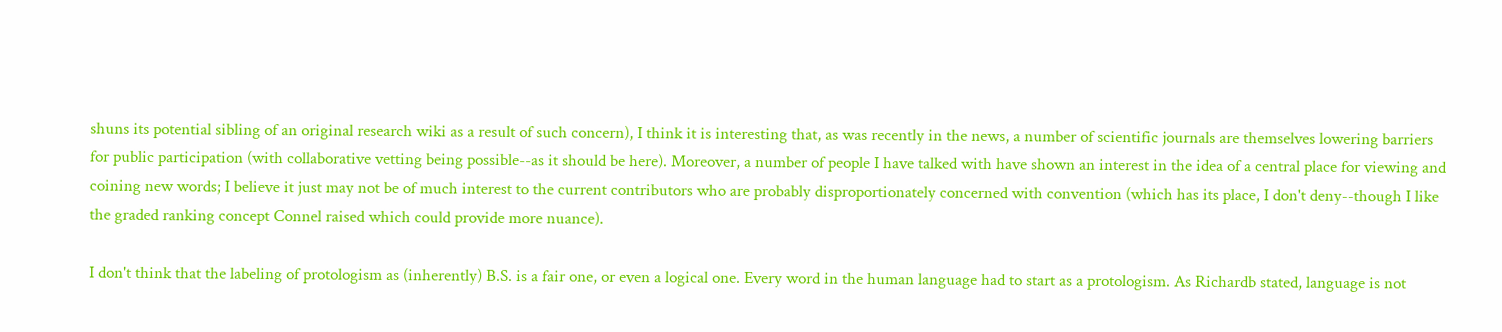shuns its potential sibling of an original research wiki as a result of such concern), I think it is interesting that, as was recently in the news, a number of scientific journals are themselves lowering barriers for public participation (with collaborative vetting being possible--as it should be here). Moreover, a number of people I have talked with have shown an interest in the idea of a central place for viewing and coining new words; I believe it just may not be of much interest to the current contributors who are probably disproportionately concerned with convention (which has its place, I don't deny--though I like the graded ranking concept Connel raised which could provide more nuance).

I don't think that the labeling of protologism as (inherently) B.S. is a fair one, or even a logical one. Every word in the human language had to start as a protologism. As Richardb stated, language is not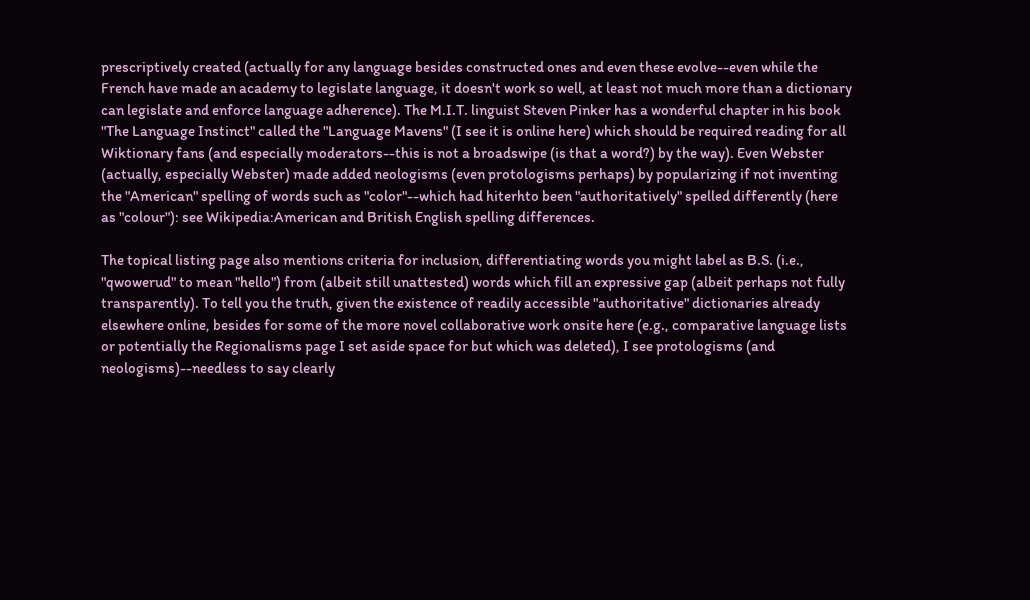prescriptively created (actually for any language besides constructed ones and even these evolve--even while the French have made an academy to legislate language, it doesn't work so well, at least not much more than a dictionary can legislate and enforce language adherence). The M.I.T. linguist Steven Pinker has a wonderful chapter in his book "The Language Instinct" called the "Language Mavens" (I see it is online here) which should be required reading for all Wiktionary fans (and especially moderators--this is not a broadswipe (is that a word?) by the way). Even Webster (actually, especially Webster) made added neologisms (even protologisms perhaps) by popularizing if not inventing the "American" spelling of words such as "color"--which had hiterhto been "authoritatively" spelled differently (here as "colour"): see Wikipedia:American and British English spelling differences.

The topical listing page also mentions criteria for inclusion, differentiating words you might label as B.S. (i.e., "qwowerud" to mean "hello") from (albeit still unattested) words which fill an expressive gap (albeit perhaps not fully transparently). To tell you the truth, given the existence of readily accessible "authoritative" dictionaries already elsewhere online, besides for some of the more novel collaborative work onsite here (e.g., comparative language lists or potentially the Regionalisms page I set aside space for but which was deleted), I see protologisms (and neologisms)--needless to say clearly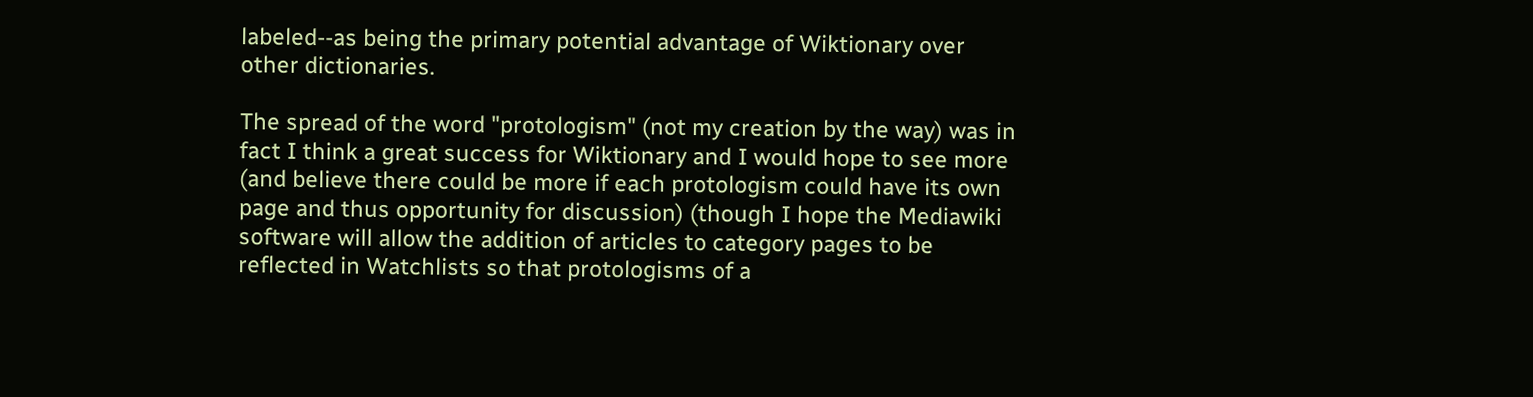labeled--as being the primary potential advantage of Wiktionary over other dictionaries.

The spread of the word "protologism" (not my creation by the way) was in fact I think a great success for Wiktionary and I would hope to see more (and believe there could be more if each protologism could have its own page and thus opportunity for discussion) (though I hope the Mediawiki software will allow the addition of articles to category pages to be reflected in Watchlists so that protologisms of a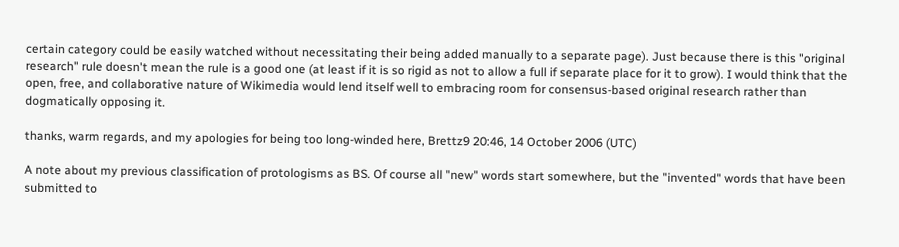certain category could be easily watched without necessitating their being added manually to a separate page). Just because there is this "original research" rule doesn't mean the rule is a good one (at least if it is so rigid as not to allow a full if separate place for it to grow). I would think that the open, free, and collaborative nature of Wikimedia would lend itself well to embracing room for consensus-based original research rather than dogmatically opposing it.

thanks, warm regards, and my apologies for being too long-winded here, Brettz9 20:46, 14 October 2006 (UTC)

A note about my previous classification of protologisms as BS. Of course all "new" words start somewhere, but the "invented" words that have been submitted to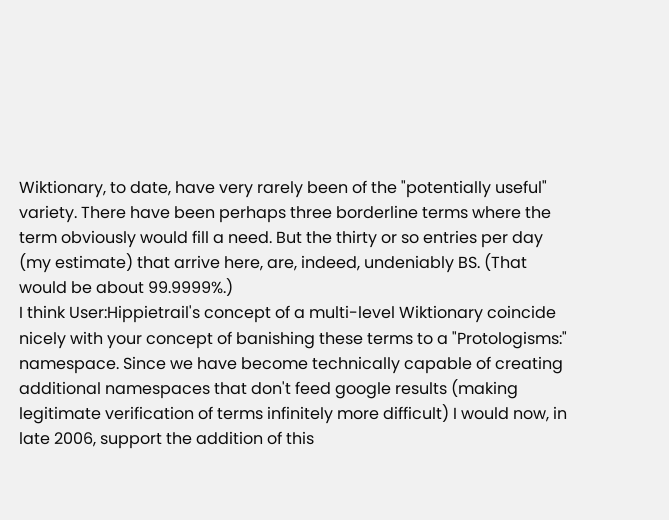Wiktionary, to date, have very rarely been of the "potentially useful" variety. There have been perhaps three borderline terms where the term obviously would fill a need. But the thirty or so entries per day (my estimate) that arrive here, are, indeed, undeniably BS. (That would be about 99.9999%.)
I think User:Hippietrail's concept of a multi-level Wiktionary coincide nicely with your concept of banishing these terms to a "Protologisms:" namespace. Since we have become technically capable of creating additional namespaces that don't feed google results (making legitimate verification of terms infinitely more difficult) I would now, in late 2006, support the addition of this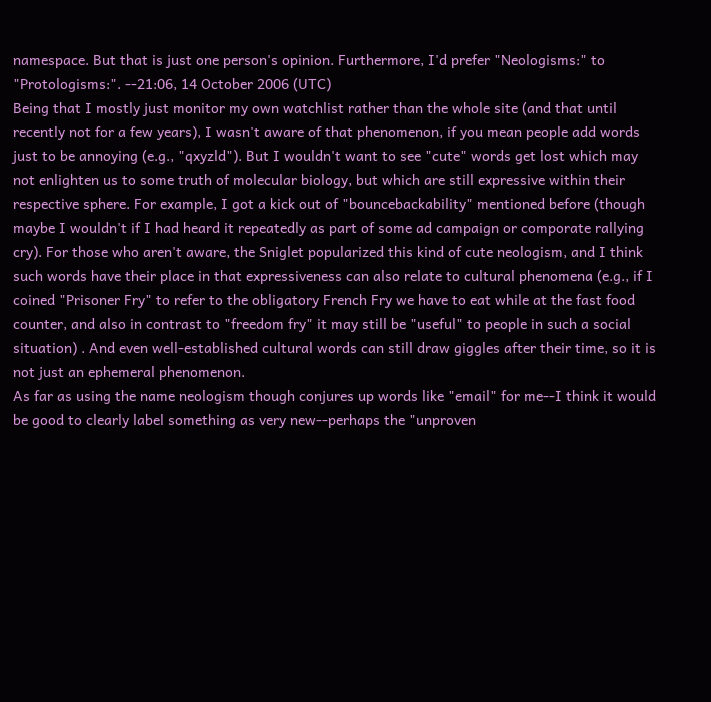namespace. But that is just one person's opinion. Furthermore, I'd prefer "Neologisms:" to "Protologisms:". --21:06, 14 October 2006 (UTC)
Being that I mostly just monitor my own watchlist rather than the whole site (and that until recently not for a few years), I wasn't aware of that phenomenon, if you mean people add words just to be annoying (e.g., "qxyzld"). But I wouldn't want to see "cute" words get lost which may not enlighten us to some truth of molecular biology, but which are still expressive within their respective sphere. For example, I got a kick out of "bouncebackability" mentioned before (though maybe I wouldn't if I had heard it repeatedly as part of some ad campaign or comporate rallying cry). For those who aren't aware, the Sniglet popularized this kind of cute neologism, and I think such words have their place in that expressiveness can also relate to cultural phenomena (e.g., if I coined "Prisoner Fry" to refer to the obligatory French Fry we have to eat while at the fast food counter, and also in contrast to "freedom fry" it may still be "useful" to people in such a social situation) . And even well-established cultural words can still draw giggles after their time, so it is not just an ephemeral phenomenon.
As far as using the name neologism though conjures up words like "email" for me--I think it would be good to clearly label something as very new--perhaps the "unproven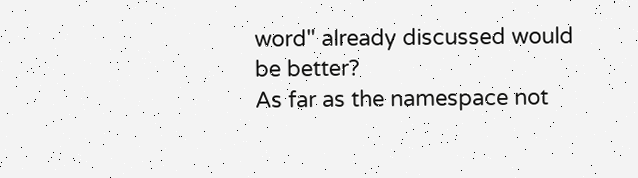word" already discussed would be better?
As far as the namespace not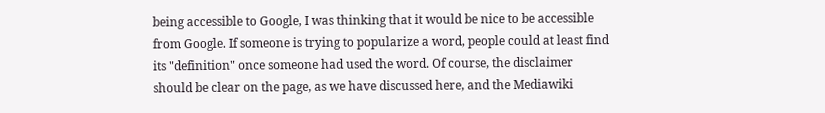being accessible to Google, I was thinking that it would be nice to be accessible from Google. If someone is trying to popularize a word, people could at least find its "definition" once someone had used the word. Of course, the disclaimer should be clear on the page, as we have discussed here, and the Mediawiki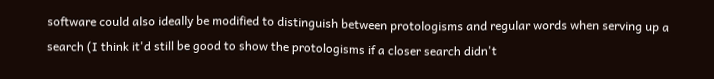software could also ideally be modified to distinguish between protologisms and regular words when serving up a search (I think it'd still be good to show the protologisms if a closer search didn't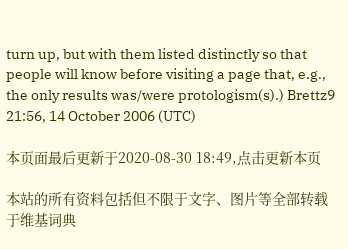turn up, but with them listed distinctly so that people will know before visiting a page that, e.g., the only results was/were protologism(s).) Brettz9 21:56, 14 October 2006 (UTC)

本页面最后更新于2020-08-30 18:49,点击更新本页

本站的所有资料包括但不限于文字、图片等全部转载于维基词典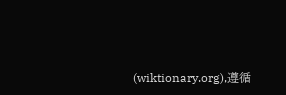(wiktionary.org),遵循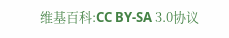维基百科:CC BY-SA 3.0协议